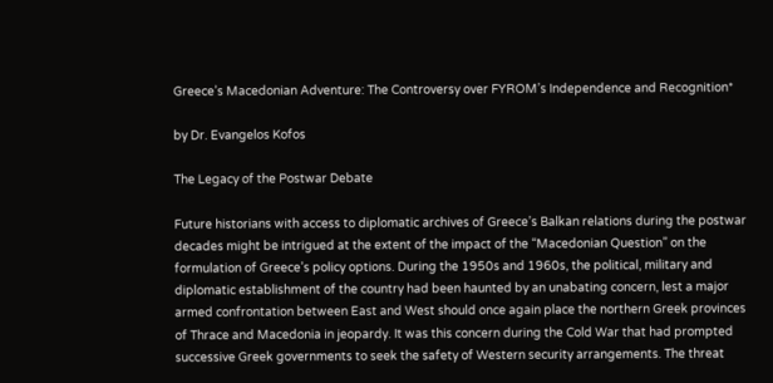Greece’s Macedonian Adventure: The Controversy over FYROM’s Independence and Recognition*

by Dr. Evangelos Kofos

The Legacy of the Postwar Debate

Future historians with access to diplomatic archives of Greece’s Balkan relations during the postwar decades might be intrigued at the extent of the impact of the “Macedonian Question” on the formulation of Greece’s policy options. During the 1950s and 1960s, the political, military and diplomatic establishment of the country had been haunted by an unabating concern, lest a major armed confrontation between East and West should once again place the northern Greek provinces of Thrace and Macedonia in jeopardy. It was this concern during the Cold War that had prompted successive Greek governments to seek the safety of Western security arrangements. The threat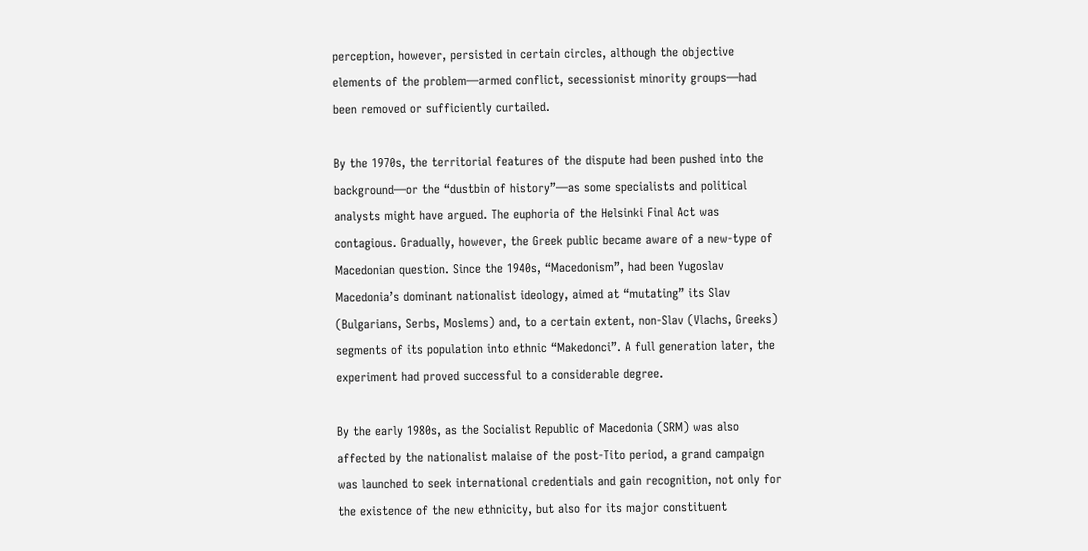perception, however, persisted in certain circles, although the objective elements of the problem—armed conflict, secessionist minority groups—had been removed or sufficiently curtailed.

By the 1970s, the territorial features of the dispute had been pushed into the background—or the “dustbin of history”—as some specialists and political analysts might have argued. The euphoria of the Helsinki Final Act was contagious. Gradually, however, the Greek public became aware of a new-type of Macedonian question. Since the 1940s, “Macedonism”, had been Yugoslav Macedonia’s dominant nationalist ideology, aimed at “mutating” its Slav (Bulgarians, Serbs, Moslems) and, to a certain extent, non-Slav (Vlachs, Greeks) segments of its population into ethnic “Makedonci”. A full generation later, the experiment had proved successful to a considerable degree.

By the early 1980s, as the Socialist Republic of Macedonia (SRM) was also affected by the nationalist malaise of the post-Tito period, a grand campaign was launched to seek international credentials and gain recognition, not only for the existence of the new ethnicity, but also for its major constituent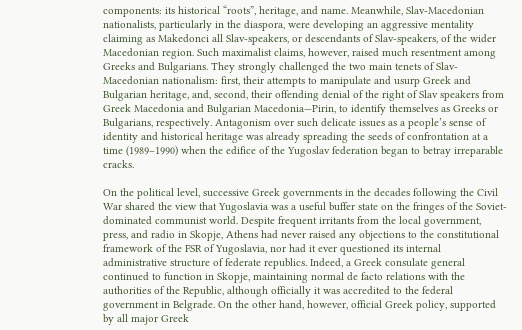components: its historical “roots”, heritage, and name. Meanwhile, Slav-Macedonian nationalists, particularly in the diaspora, were developing an aggressive mentality claiming as Makedonci all Slav-speakers, or descendants of Slav-speakers, of the wider Macedonian region. Such maximalist claims, however, raised much resentment among Greeks and Bulgarians. They strongly challenged the two main tenets of Slav-Macedonian nationalism: first, their attempts to manipulate and usurp Greek and Bulgarian heritage, and, second, their offending denial of the right of Slav speakers from Greek Macedonia and Bulgarian Macedonia—Pirin, to identify themselves as Greeks or Bulgarians, respectively. Antagonism over such delicate issues as a people’s sense of identity and historical heritage was already spreading the seeds of confrontation at a time (1989–1990) when the edifice of the Yugoslav federation began to betray irreparable cracks.

On the political level, successive Greek governments in the decades following the Civil War shared the view that Yugoslavia was a useful buffer state on the fringes of the Soviet-dominated communist world. Despite frequent irritants from the local government, press, and radio in Skopje, Athens had never raised any objections to the constitutional framework of the FSR of Yugoslavia, nor had it ever questioned its internal administrative structure of federate republics. Indeed, a Greek consulate general continued to function in Skopje, maintaining normal de facto relations with the authorities of the Republic, although officially it was accredited to the federal government in Belgrade. On the other hand, however, official Greek policy, supported by all major Greek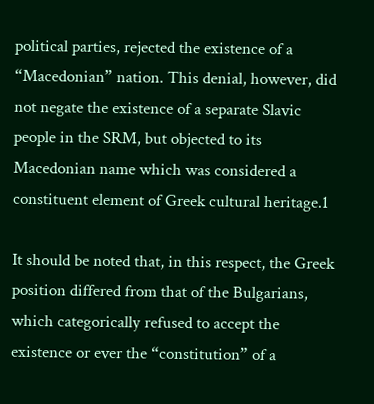political parties, rejected the existence of a “Macedonian” nation. This denial, however, did not negate the existence of a separate Slavic people in the SRM, but objected to its Macedonian name which was considered a constituent element of Greek cultural heritage.1

It should be noted that, in this respect, the Greek position differed from that of the Bulgarians, which categorically refused to accept the existence or ever the “constitution” of a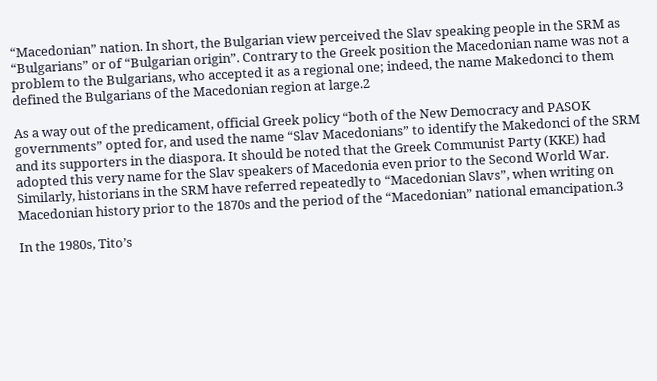“Macedonian” nation. In short, the Bulgarian view perceived the Slav speaking people in the SRM as “Bulgarians” or of “Bulgarian origin”. Contrary to the Greek position the Macedonian name was not a problem to the Bulgarians, who accepted it as a regional one; indeed, the name Makedonci to them defined the Bulgarians of the Macedonian region at large.2

As a way out of the predicament, official Greek policy “both of the New Democracy and PASOK governments” opted for, and used the name “Slav Macedonians” to identify the Makedonci of the SRM and its supporters in the diaspora. It should be noted that the Greek Communist Party (KKE) had adopted this very name for the Slav speakers of Macedonia even prior to the Second World War. Similarly, historians in the SRM have referred repeatedly to “Macedonian Slavs”, when writing on Macedonian history prior to the 1870s and the period of the “Macedonian” national emancipation.3

In the 1980s, Tito’s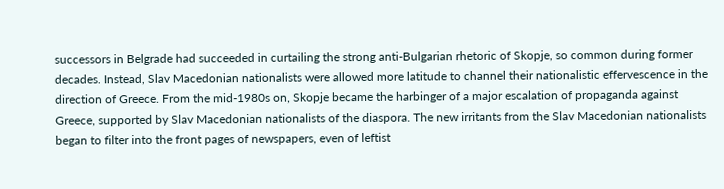successors in Belgrade had succeeded in curtailing the strong anti-Bulgarian rhetoric of Skopje, so common during former decades. Instead, Slav Macedonian nationalists were allowed more latitude to channel their nationalistic effervescence in the direction of Greece. From the mid-1980s on, Skopje became the harbinger of a major escalation of propaganda against Greece, supported by Slav Macedonian nationalists of the diaspora. The new irritants from the Slav Macedonian nationalists began to filter into the front pages of newspapers, even of leftist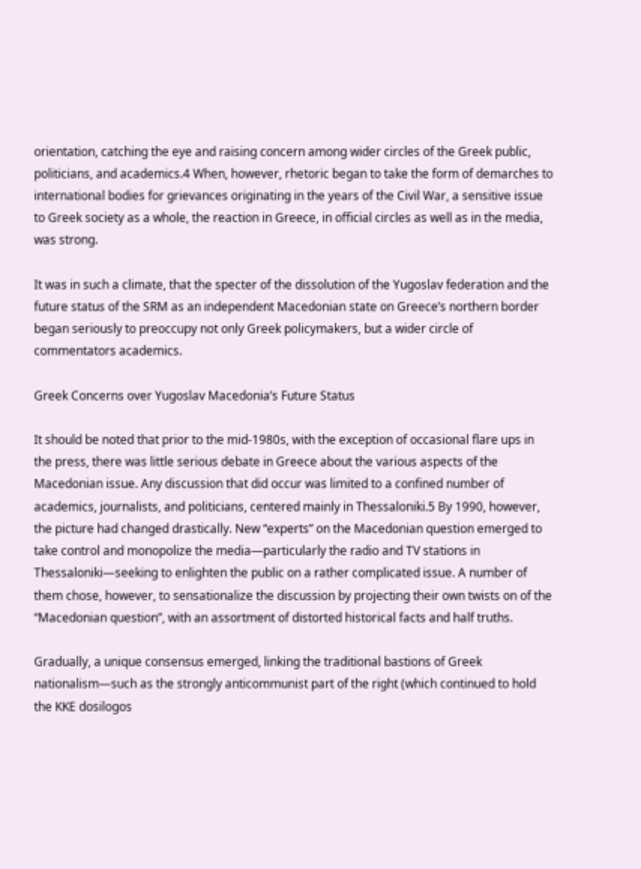orientation, catching the eye and raising concern among wider circles of the Greek public, politicians, and academics.4 When, however, rhetoric began to take the form of demarches to international bodies for grievances originating in the years of the Civil War, a sensitive issue to Greek society as a whole, the reaction in Greece, in official circles as well as in the media, was strong.

It was in such a climate, that the specter of the dissolution of the Yugoslav federation and the future status of the SRM as an independent Macedonian state on Greece’s northern border began seriously to preoccupy not only Greek policymakers, but a wider circle of commentators academics.

Greek Concerns over Yugoslav Macedonia’s Future Status

It should be noted that prior to the mid-1980s, with the exception of occasional flare ups in the press, there was little serious debate in Greece about the various aspects of the Macedonian issue. Any discussion that did occur was limited to a confined number of academics, journalists, and politicians, centered mainly in Thessaloniki.5 By 1990, however, the picture had changed drastically. New “experts” on the Macedonian question emerged to take control and monopolize the media—particularly the radio and TV stations in Thessaloniki—seeking to enlighten the public on a rather complicated issue. A number of them chose, however, to sensationalize the discussion by projecting their own twists on of the “Macedonian question”, with an assortment of distorted historical facts and half truths.

Gradually, a unique consensus emerged, linking the traditional bastions of Greek nationalism—such as the strongly anticommunist part of the right (which continued to hold the KKE dosilogos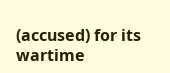(accused) for its wartime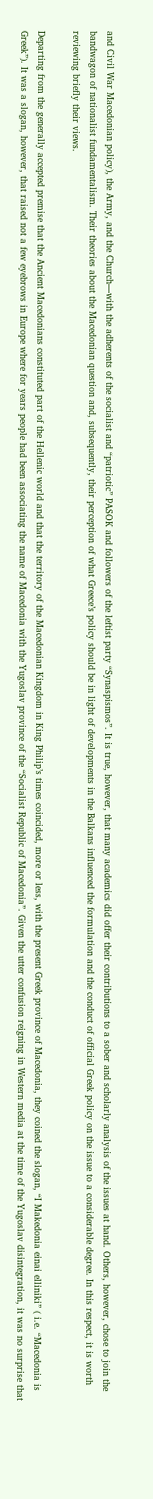and Civil War Macedonian policy), the Army, and the Church—with the adherents of the socialist and “patriotic” PASOK and followers of the leftist party “Synaspismos”. It is true, however, that many academics did offer their contributions to a sober and scholarly analysis of the issues at hand. Others, however, chose to join the bandwagon of nationalist fundamentalism. Their theories about the Macedonian question and, subsequently, their perception of what Greece’s policy should be in light of developments in the Balkans influenced the formulation and the conduct of official Greek policy on the issue to a considerable degree. In this respect, it is worth reviewing briefly their views.

Departing from the generally accepted premise that the Ancient Macedonians constituted part of the Hellenic world and that the territory of the Macedonian Kingdom in King Philip’s times coincided, more or less, with the present Greek province of Macedonia, they coined the slogan, “I Makedonia einai elliniki” ( i.e. “Macedonia is Greek”). It was a slogan, however, that raised not a few eyebrows in Europe where for years people had been associating the name of Macedonia with the Yugoslav province of the “Socialist Republic of Macedonia”. Given the utter confusion reigning in Western media at the time of the Yugoslav disintegration, it was no surprise that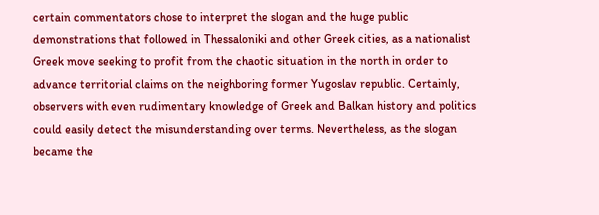certain commentators chose to interpret the slogan and the huge public demonstrations that followed in Thessaloniki and other Greek cities, as a nationalist Greek move seeking to profit from the chaotic situation in the north in order to advance territorial claims on the neighboring former Yugoslav republic. Certainly, observers with even rudimentary knowledge of Greek and Balkan history and politics could easily detect the misunderstanding over terms. Nevertheless, as the slogan became the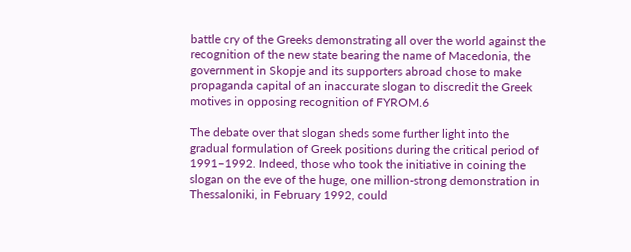battle cry of the Greeks demonstrating all over the world against the recognition of the new state bearing the name of Macedonia, the government in Skopje and its supporters abroad chose to make propaganda capital of an inaccurate slogan to discredit the Greek motives in opposing recognition of FYROM.6

The debate over that slogan sheds some further light into the gradual formulation of Greek positions during the critical period of 1991–1992. Indeed, those who took the initiative in coining the slogan on the eve of the huge, one million-strong demonstration in Thessaloniki, in February 1992, could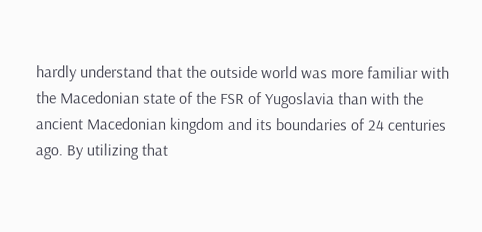hardly understand that the outside world was more familiar with the Macedonian state of the FSR of Yugoslavia than with the ancient Macedonian kingdom and its boundaries of 24 centuries ago. By utilizing that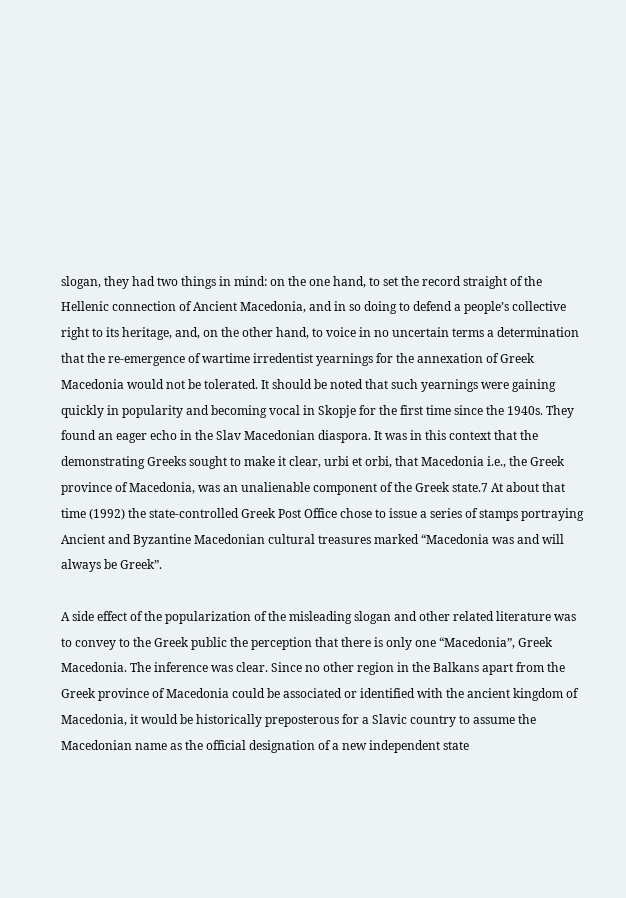slogan, they had two things in mind: on the one hand, to set the record straight of the Hellenic connection of Ancient Macedonia, and in so doing to defend a people’s collective right to its heritage, and, on the other hand, to voice in no uncertain terms a determination that the re-emergence of wartime irredentist yearnings for the annexation of Greek Macedonia would not be tolerated. It should be noted that such yearnings were gaining quickly in popularity and becoming vocal in Skopje for the first time since the 1940s. They found an eager echo in the Slav Macedonian diaspora. It was in this context that the demonstrating Greeks sought to make it clear, urbi et orbi, that Macedonia i.e., the Greek province of Macedonia, was an unalienable component of the Greek state.7 At about that time (1992) the state-controlled Greek Post Office chose to issue a series of stamps portraying Ancient and Byzantine Macedonian cultural treasures marked “Macedonia was and will always be Greek”.

A side effect of the popularization of the misleading slogan and other related literature was to convey to the Greek public the perception that there is only one “Macedonia”, Greek Macedonia. The inference was clear. Since no other region in the Balkans apart from the Greek province of Macedonia could be associated or identified with the ancient kingdom of Macedonia, it would be historically preposterous for a Slavic country to assume the Macedonian name as the official designation of a new independent state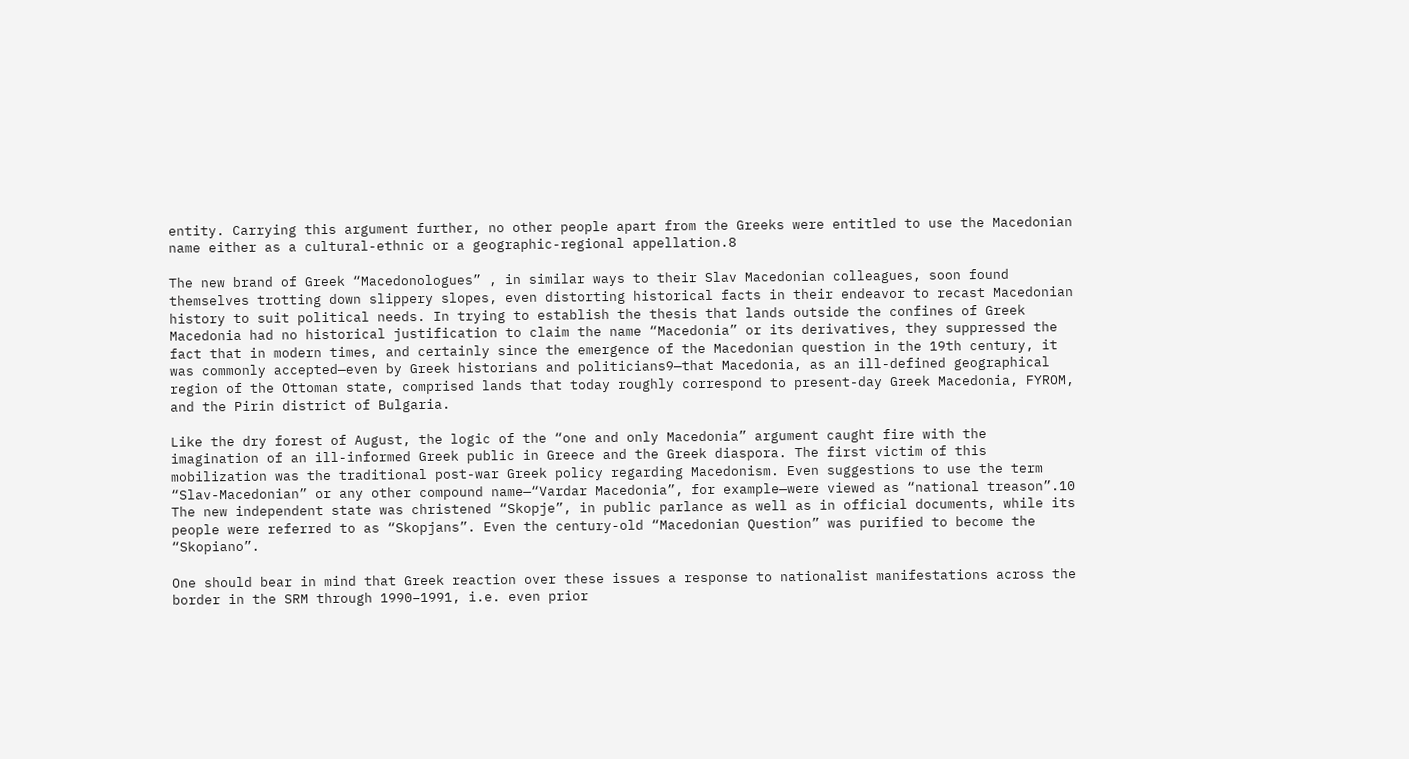entity. Carrying this argument further, no other people apart from the Greeks were entitled to use the Macedonian name either as a cultural-ethnic or a geographic-regional appellation.8

The new brand of Greek “Macedonologues” , in similar ways to their Slav Macedonian colleagues, soon found themselves trotting down slippery slopes, even distorting historical facts in their endeavor to recast Macedonian history to suit political needs. In trying to establish the thesis that lands outside the confines of Greek Macedonia had no historical justification to claim the name “Macedonia” or its derivatives, they suppressed the fact that in modern times, and certainly since the emergence of the Macedonian question in the 19th century, it was commonly accepted—even by Greek historians and politicians9—that Macedonia, as an ill-defined geographical region of the Ottoman state, comprised lands that today roughly correspond to present-day Greek Macedonia, FYROM, and the Pirin district of Bulgaria.

Like the dry forest of August, the logic of the “one and only Macedonia” argument caught fire with the imagination of an ill-informed Greek public in Greece and the Greek diaspora. The first victim of this mobilization was the traditional post-war Greek policy regarding Macedonism. Even suggestions to use the term “Slav-Macedonian” or any other compound name—“Vardar Macedonia”, for example—were viewed as “national treason”.10 The new independent state was christened “Skopje”, in public parlance as well as in official documents, while its people were referred to as “Skopjans”. Even the century-old “Macedonian Question” was purified to become the “Skopiano”.

One should bear in mind that Greek reaction over these issues a response to nationalist manifestations across the border in the SRM through 1990–1991, i.e. even prior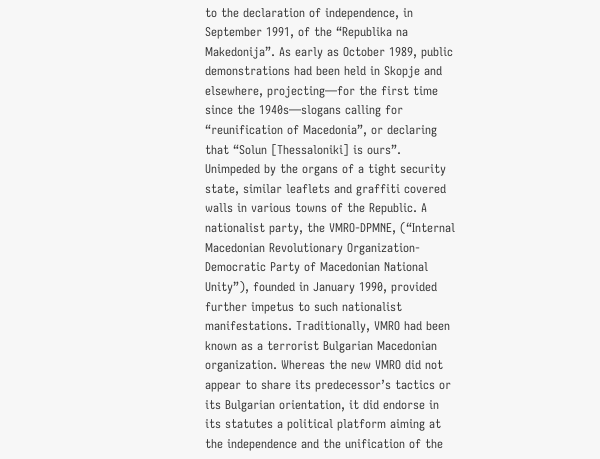to the declaration of independence, in September 1991, of the “Republika na Makedonija”. As early as October 1989, public demonstrations had been held in Skopje and elsewhere, projecting—for the first time since the 1940s—slogans calling for “reunification of Macedonia”, or declaring that “Solun [Thessaloniki] is ours”. Unimpeded by the organs of a tight security state, similar leaflets and graffiti covered walls in various towns of the Republic. A nationalist party, the VMRO-DPMNE, (“Internal Macedonian Revolutionary Organization-Democratic Party of Macedonian National Unity”), founded in January 1990, provided further impetus to such nationalist manifestations. Traditionally, VMRO had been known as a terrorist Bulgarian Macedonian organization. Whereas the new VMRO did not appear to share its predecessor’s tactics or its Bulgarian orientation, it did endorse in its statutes a political platform aiming at the independence and the unification of the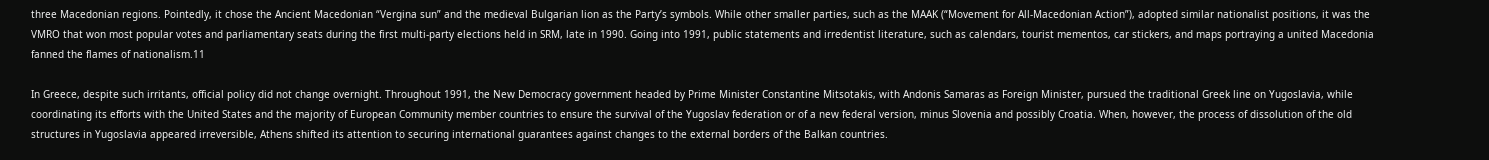three Macedonian regions. Pointedly, it chose the Ancient Macedonian “Vergina sun” and the medieval Bulgarian lion as the Party’s symbols. While other smaller parties, such as the MAAK (“Movement for All-Macedonian Action”), adopted similar nationalist positions, it was the VMRO that won most popular votes and parliamentary seats during the first multi-party elections held in SRM, late in 1990. Going into 1991, public statements and irredentist literature, such as calendars, tourist mementos, car stickers, and maps portraying a united Macedonia fanned the flames of nationalism.11

In Greece, despite such irritants, official policy did not change overnight. Throughout 1991, the New Democracy government headed by Prime Minister Constantine Mitsotakis, with Andonis Samaras as Foreign Minister, pursued the traditional Greek line on Yugoslavia, while coordinating its efforts with the United States and the majority of European Community member countries to ensure the survival of the Yugoslav federation or of a new federal version, minus Slovenia and possibly Croatia. When, however, the process of dissolution of the old structures in Yugoslavia appeared irreversible, Athens shifted its attention to securing international guarantees against changes to the external borders of the Balkan countries.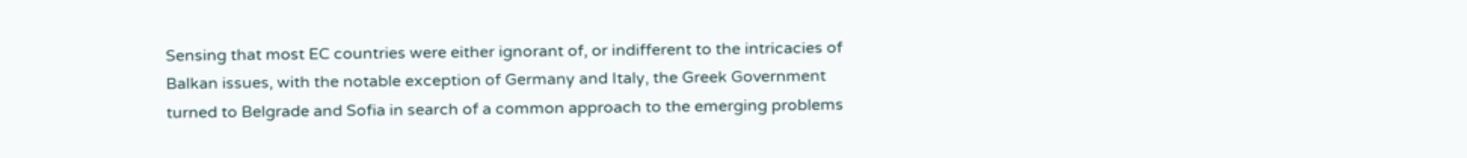Sensing that most EC countries were either ignorant of, or indifferent to the intricacies of Balkan issues, with the notable exception of Germany and Italy, the Greek Government turned to Belgrade and Sofia in search of a common approach to the emerging problems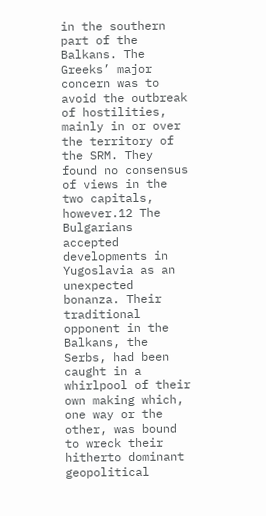in the southern part of the Balkans. The Greeks’ major concern was to avoid the outbreak of hostilities, mainly in or over the territory of the SRM. They found no consensus of views in the two capitals, however.12 The Bulgarians accepted developments in Yugoslavia as an unexpected bonanza. Their traditional opponent in the Balkans, the Serbs, had been caught in a whirlpool of their own making which, one way or the other, was bound to wreck their hitherto dominant geopolitical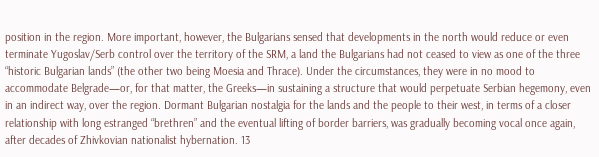position in the region. More important, however, the Bulgarians sensed that developments in the north would reduce or even terminate Yugoslav/Serb control over the territory of the SRM, a land the Bulgarians had not ceased to view as one of the three “historic Bulgarian lands” (the other two being Moesia and Thrace). Under the circumstances, they were in no mood to accommodate Belgrade—or, for that matter, the Greeks—in sustaining a structure that would perpetuate Serbian hegemony, even in an indirect way, over the region. Dormant Bulgarian nostalgia for the lands and the people to their west, in terms of a closer relationship with long estranged “brethren” and the eventual lifting of border barriers, was gradually becoming vocal once again, after decades of Zhivkovian nationalist hybernation. 13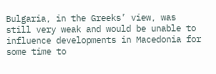Bulgaria, in the Greeks’ view, was still very weak and would be unable to influence developments in Macedonia for some time to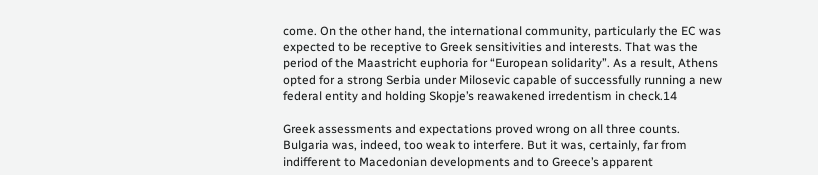come. On the other hand, the international community, particularly the EC was expected to be receptive to Greek sensitivities and interests. That was the period of the Maastricht euphoria for “European solidarity”. As a result, Athens opted for a strong Serbia under Milosevic capable of successfully running a new federal entity and holding Skopje’s reawakened irredentism in check.14

Greek assessments and expectations proved wrong on all three counts. Bulgaria was, indeed, too weak to interfere. But it was, certainly, far from indifferent to Macedonian developments and to Greece’s apparent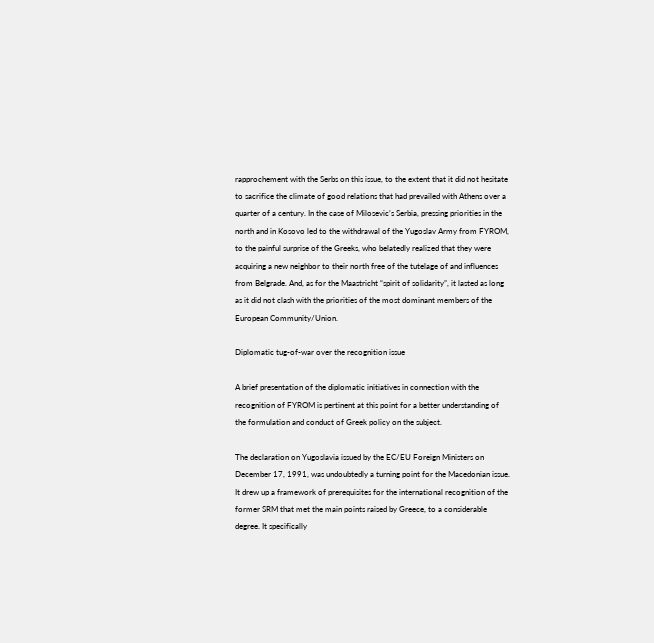rapprochement with the Serbs on this issue, to the extent that it did not hesitate to sacrifice the climate of good relations that had prevailed with Athens over a quarter of a century. In the case of Milosevic’s Serbia, pressing priorities in the north and in Kosovo led to the withdrawal of the Yugoslav Army from FYROM, to the painful surprise of the Greeks, who belatedly realized that they were acquiring a new neighbor to their north free of the tutelage of and influences from Belgrade. And, as for the Maastricht “spirit of solidarity”, it lasted as long as it did not clash with the priorities of the most dominant members of the European Community/Union.

Diplomatic tug-of-war over the recognition issue

A brief presentation of the diplomatic initiatives in connection with the recognition of FYROM is pertinent at this point for a better understanding of the formulation and conduct of Greek policy on the subject.

The declaration on Yugoslavia issued by the EC/EU Foreign Ministers on December 17, 1991, was undoubtedly a turning point for the Macedonian issue. It drew up a framework of prerequisites for the international recognition of the former SRM that met the main points raised by Greece, to a considerable degree. It specifically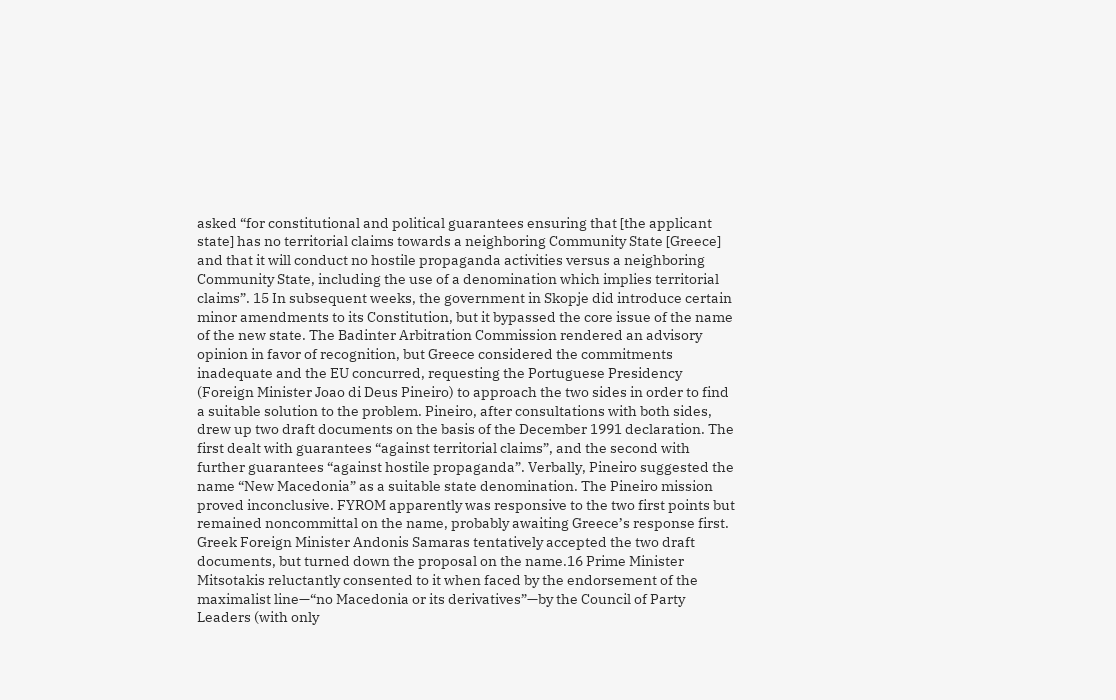asked “for constitutional and political guarantees ensuring that [the applicant state] has no territorial claims towards a neighboring Community State [Greece] and that it will conduct no hostile propaganda activities versus a neighboring Community State, including the use of a denomination which implies territorial claims”. 15 In subsequent weeks, the government in Skopje did introduce certain minor amendments to its Constitution, but it bypassed the core issue of the name of the new state. The Badinter Arbitration Commission rendered an advisory opinion in favor of recognition, but Greece considered the commitments inadequate and the EU concurred, requesting the Portuguese Presidency (Foreign Minister Joao di Deus Pineiro) to approach the two sides in order to find a suitable solution to the problem. Pineiro, after consultations with both sides, drew up two draft documents on the basis of the December 1991 declaration. The first dealt with guarantees “against territorial claims”, and the second with further guarantees “against hostile propaganda”. Verbally, Pineiro suggested the name “New Macedonia” as a suitable state denomination. The Pineiro mission proved inconclusive. FYROM apparently was responsive to the two first points but remained noncommittal on the name, probably awaiting Greece’s response first. Greek Foreign Minister Andonis Samaras tentatively accepted the two draft documents, but turned down the proposal on the name.16 Prime Minister Mitsotakis reluctantly consented to it when faced by the endorsement of the maximalist line—“no Macedonia or its derivatives”—by the Council of Party Leaders (with only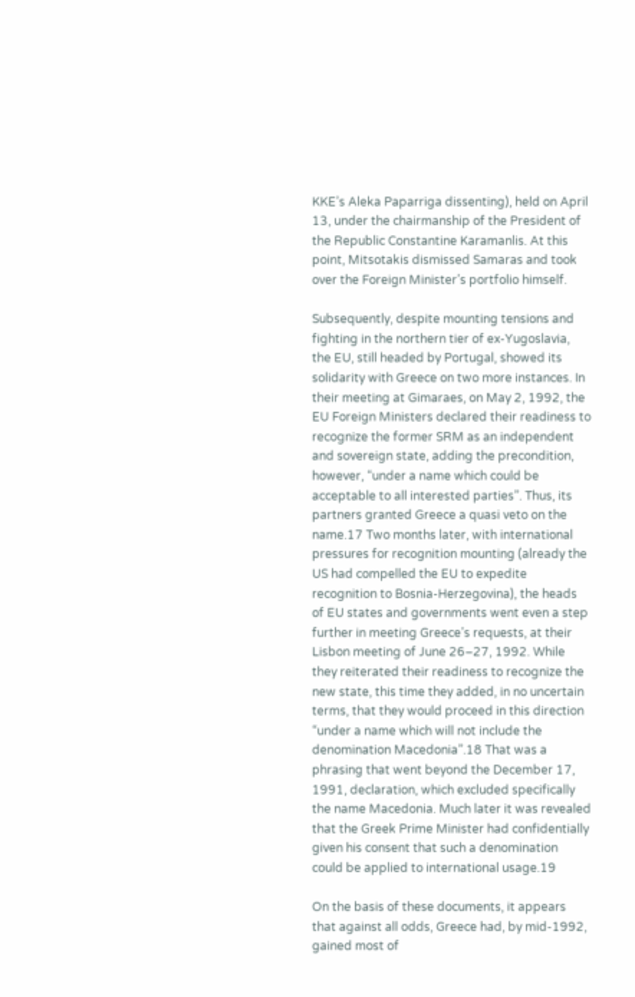KKE’s Aleka Paparriga dissenting), held on April 13, under the chairmanship of the President of the Republic Constantine Karamanlis. At this point, Mitsotakis dismissed Samaras and took over the Foreign Minister’s portfolio himself.

Subsequently, despite mounting tensions and fighting in the northern tier of ex-Yugoslavia, the EU, still headed by Portugal, showed its solidarity with Greece on two more instances. In their meeting at Gimaraes, on May 2, 1992, the EU Foreign Ministers declared their readiness to recognize the former SRM as an independent and sovereign state, adding the precondition, however, “under a name which could be acceptable to all interested parties”. Thus, its partners granted Greece a quasi veto on the name.17 Two months later, with international pressures for recognition mounting (already the US had compelled the EU to expedite recognition to Bosnia-Herzegovina), the heads of EU states and governments went even a step further in meeting Greece’s requests, at their Lisbon meeting of June 26–27, 1992. While they reiterated their readiness to recognize the new state, this time they added, in no uncertain terms, that they would proceed in this direction “under a name which will not include the denomination Macedonia”.18 That was a phrasing that went beyond the December 17, 1991, declaration, which excluded specifically the name Macedonia. Much later it was revealed that the Greek Prime Minister had confidentially given his consent that such a denomination could be applied to international usage.19

On the basis of these documents, it appears that against all odds, Greece had, by mid-1992, gained most of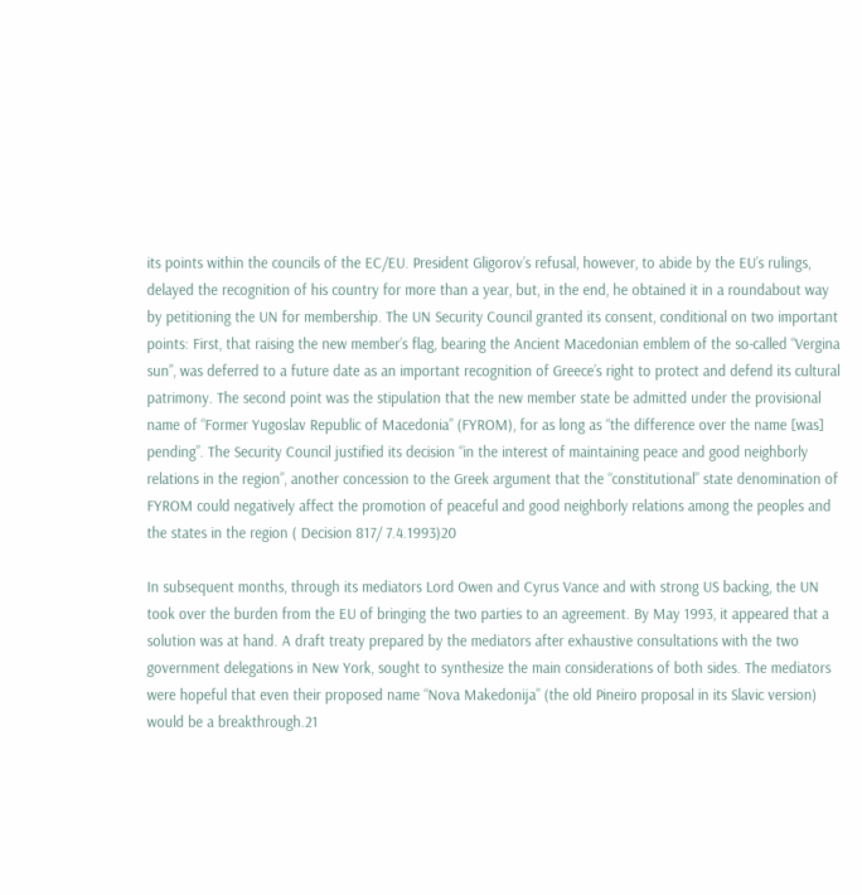its points within the councils of the EC/EU. President Gligorov’s refusal, however, to abide by the EU’s rulings, delayed the recognition of his country for more than a year, but, in the end, he obtained it in a roundabout way by petitioning the UN for membership. The UN Security Council granted its consent, conditional on two important points: First, that raising the new member’s flag, bearing the Ancient Macedonian emblem of the so-called “Vergina sun”, was deferred to a future date as an important recognition of Greece’s right to protect and defend its cultural patrimony. The second point was the stipulation that the new member state be admitted under the provisional name of “Former Yugoslav Republic of Macedonia” (FYROM), for as long as “the difference over the name [was] pending”. The Security Council justified its decision “in the interest of maintaining peace and good neighborly relations in the region”, another concession to the Greek argument that the “constitutional” state denomination of FYROM could negatively affect the promotion of peaceful and good neighborly relations among the peoples and the states in the region ( Decision 817/ 7.4.1993)20

In subsequent months, through its mediators Lord Owen and Cyrus Vance and with strong US backing, the UN took over the burden from the EU of bringing the two parties to an agreement. By May 1993, it appeared that a solution was at hand. A draft treaty prepared by the mediators after exhaustive consultations with the two government delegations in New York, sought to synthesize the main considerations of both sides. The mediators were hopeful that even their proposed name “Nova Makedonija” (the old Pineiro proposal in its Slavic version) would be a breakthrough.21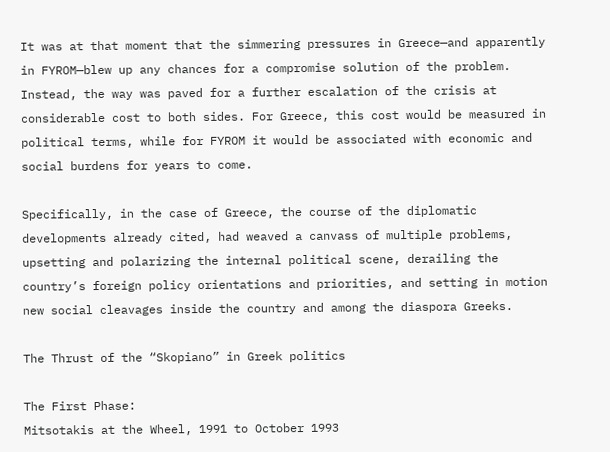It was at that moment that the simmering pressures in Greece—and apparently in FYROM—blew up any chances for a compromise solution of the problem. Instead, the way was paved for a further escalation of the crisis at considerable cost to both sides. For Greece, this cost would be measured in political terms, while for FYROM it would be associated with economic and social burdens for years to come.

Specifically, in the case of Greece, the course of the diplomatic developments already cited, had weaved a canvass of multiple problems, upsetting and polarizing the internal political scene, derailing the country’s foreign policy orientations and priorities, and setting in motion new social cleavages inside the country and among the diaspora Greeks.

The Thrust of the “Skopiano” in Greek politics

The First Phase:
Mitsotakis at the Wheel, 1991 to October 1993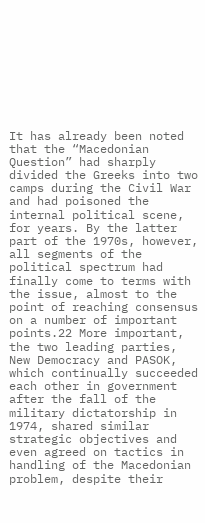It has already been noted that the “Macedonian Question” had sharply divided the Greeks into two camps during the Civil War and had poisoned the internal political scene, for years. By the latter part of the 1970s, however, all segments of the political spectrum had finally come to terms with the issue, almost to the point of reaching consensus on a number of important points.22 More important, the two leading parties, New Democracy and PASOK, which continually succeeded each other in government after the fall of the military dictatorship in 1974, shared similar strategic objectives and even agreed on tactics in handling of the Macedonian problem, despite their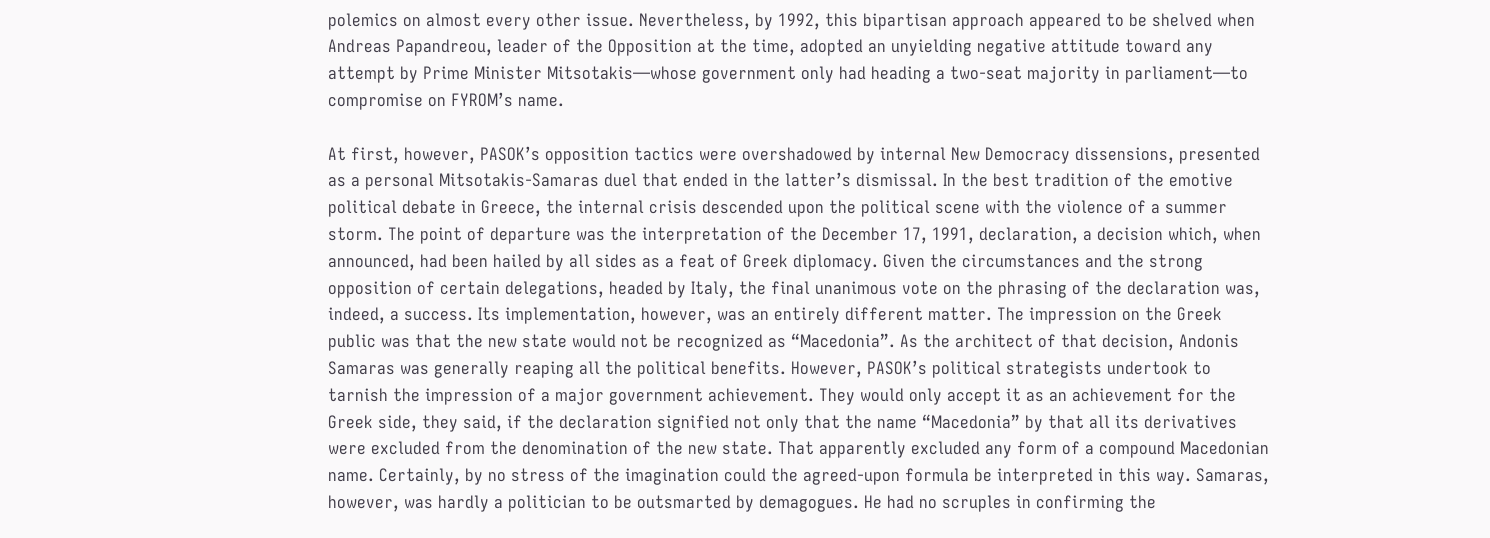polemics on almost every other issue. Nevertheless, by 1992, this bipartisan approach appeared to be shelved when Andreas Papandreou, leader of the Opposition at the time, adopted an unyielding negative attitude toward any attempt by Prime Minister Mitsotakis—whose government only had heading a two-seat majority in parliament—to compromise on FYROM’s name.

At first, however, PASOK’s opposition tactics were overshadowed by internal New Democracy dissensions, presented as a personal Mitsotakis-Samaras duel that ended in the latter’s dismissal. In the best tradition of the emotive political debate in Greece, the internal crisis descended upon the political scene with the violence of a summer storm. The point of departure was the interpretation of the December 17, 1991, declaration, a decision which, when announced, had been hailed by all sides as a feat of Greek diplomacy. Given the circumstances and the strong opposition of certain delegations, headed by Italy, the final unanimous vote on the phrasing of the declaration was, indeed, a success. Its implementation, however, was an entirely different matter. The impression on the Greek public was that the new state would not be recognized as “Macedonia”. As the architect of that decision, Andonis Samaras was generally reaping all the political benefits. However, PASOK’s political strategists undertook to tarnish the impression of a major government achievement. They would only accept it as an achievement for the Greek side, they said, if the declaration signified not only that the name “Macedonia” by that all its derivatives were excluded from the denomination of the new state. That apparently excluded any form of a compound Macedonian name. Certainly, by no stress of the imagination could the agreed-upon formula be interpreted in this way. Samaras, however, was hardly a politician to be outsmarted by demagogues. He had no scruples in confirming the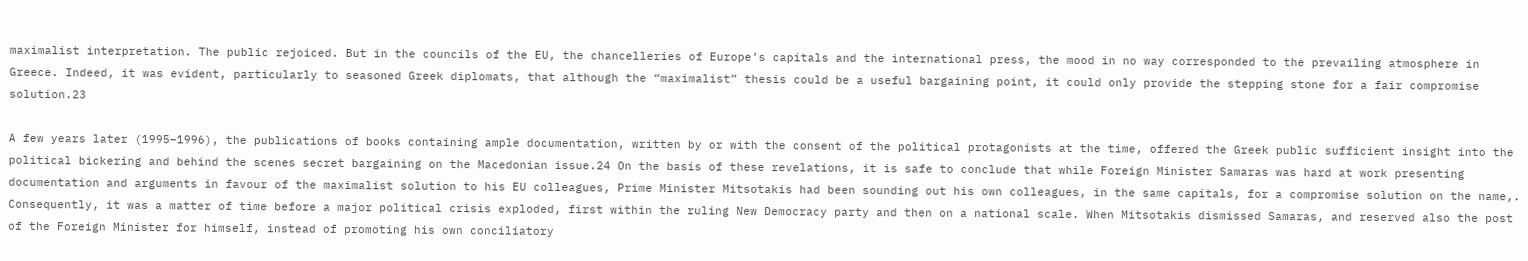maximalist interpretation. The public rejoiced. But in the councils of the EU, the chancelleries of Europe’s capitals and the international press, the mood in no way corresponded to the prevailing atmosphere in Greece. Indeed, it was evident, particularly to seasoned Greek diplomats, that although the “maximalist” thesis could be a useful bargaining point, it could only provide the stepping stone for a fair compromise solution.23

A few years later (1995–1996), the publications of books containing ample documentation, written by or with the consent of the political protagonists at the time, offered the Greek public sufficient insight into the political bickering and behind the scenes secret bargaining on the Macedonian issue.24 On the basis of these revelations, it is safe to conclude that while Foreign Minister Samaras was hard at work presenting documentation and arguments in favour of the maximalist solution to his EU colleagues, Prime Minister Mitsotakis had been sounding out his own colleagues, in the same capitals, for a compromise solution on the name,. Consequently, it was a matter of time before a major political crisis exploded, first within the ruling New Democracy party and then on a national scale. When Mitsotakis dismissed Samaras, and reserved also the post of the Foreign Minister for himself, instead of promoting his own conciliatory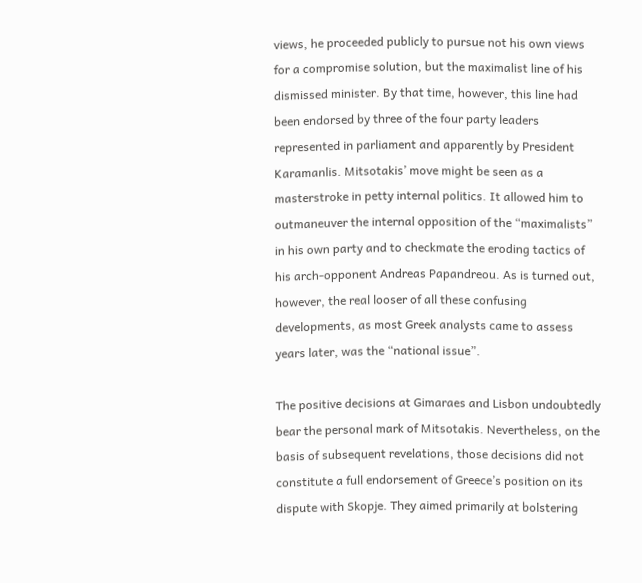views, he proceeded publicly to pursue not his own views for a compromise solution, but the maximalist line of his dismissed minister. By that time, however, this line had been endorsed by three of the four party leaders represented in parliament and apparently by President Karamanlis. Mitsotakis’ move might be seen as a masterstroke in petty internal politics. It allowed him to outmaneuver the internal opposition of the “maximalists” in his own party and to checkmate the eroding tactics of his arch-opponent Andreas Papandreou. As is turned out, however, the real looser of all these confusing developments, as most Greek analysts came to assess years later, was the “national issue”.

The positive decisions at Gimaraes and Lisbon undoubtedly bear the personal mark of Mitsotakis. Nevertheless, on the basis of subsequent revelations, those decisions did not constitute a full endorsement of Greece’s position on its dispute with Skopje. They aimed primarily at bolstering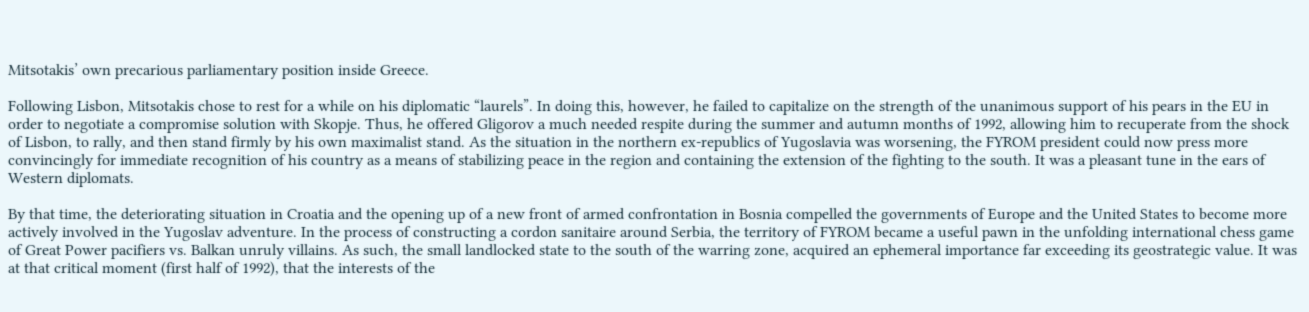Mitsotakis’ own precarious parliamentary position inside Greece.

Following Lisbon, Mitsotakis chose to rest for a while on his diplomatic “laurels”. In doing this, however, he failed to capitalize on the strength of the unanimous support of his pears in the EU in order to negotiate a compromise solution with Skopje. Thus, he offered Gligorov a much needed respite during the summer and autumn months of 1992, allowing him to recuperate from the shock of Lisbon, to rally, and then stand firmly by his own maximalist stand. As the situation in the northern ex-republics of Yugoslavia was worsening, the FYROM president could now press more convincingly for immediate recognition of his country as a means of stabilizing peace in the region and containing the extension of the fighting to the south. It was a pleasant tune in the ears of Western diplomats.

By that time, the deteriorating situation in Croatia and the opening up of a new front of armed confrontation in Bosnia compelled the governments of Europe and the United States to become more actively involved in the Yugoslav adventure. In the process of constructing a cordon sanitaire around Serbia, the territory of FYROM became a useful pawn in the unfolding international chess game of Great Power pacifiers vs. Balkan unruly villains. As such, the small landlocked state to the south of the warring zone, acquired an ephemeral importance far exceeding its geostrategic value. It was at that critical moment (first half of 1992), that the interests of the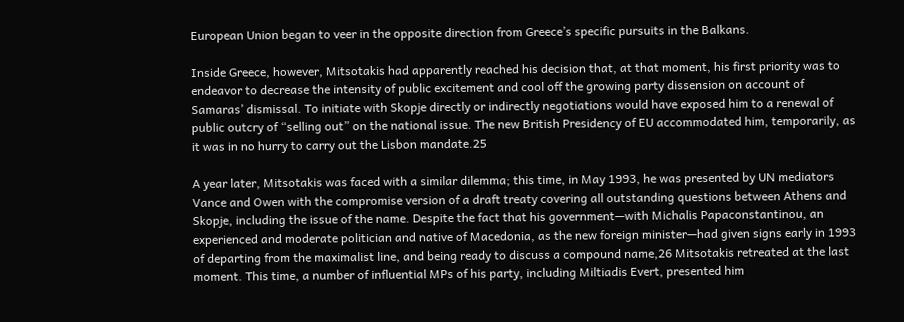European Union began to veer in the opposite direction from Greece’s specific pursuits in the Balkans.

Inside Greece, however, Mitsotakis had apparently reached his decision that, at that moment, his first priority was to endeavor to decrease the intensity of public excitement and cool off the growing party dissension on account of Samaras’ dismissal. To initiate with Skopje directly or indirectly negotiations would have exposed him to a renewal of public outcry of “selling out” on the national issue. The new British Presidency of EU accommodated him, temporarily, as it was in no hurry to carry out the Lisbon mandate.25

A year later, Mitsotakis was faced with a similar dilemma; this time, in May 1993, he was presented by UN mediators Vance and Owen with the compromise version of a draft treaty covering all outstanding questions between Athens and Skopje, including the issue of the name. Despite the fact that his government—with Michalis Papaconstantinou, an experienced and moderate politician and native of Macedonia, as the new foreign minister—had given signs early in 1993 of departing from the maximalist line, and being ready to discuss a compound name,26 Mitsotakis retreated at the last moment. This time, a number of influential MPs of his party, including Miltiadis Evert, presented him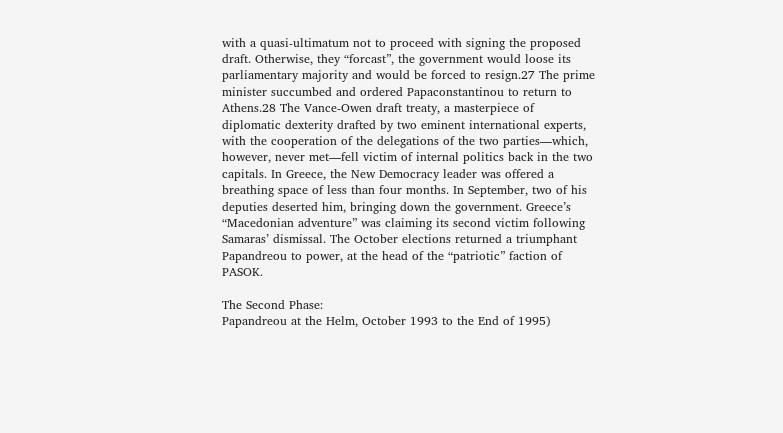with a quasi-ultimatum not to proceed with signing the proposed draft. Otherwise, they “forcast”, the government would loose its parliamentary majority and would be forced to resign.27 The prime minister succumbed and ordered Papaconstantinou to return to Athens.28 The Vance-Owen draft treaty, a masterpiece of diplomatic dexterity drafted by two eminent international experts, with the cooperation of the delegations of the two parties—which, however, never met—fell victim of internal politics back in the two capitals. In Greece, the New Democracy leader was offered a breathing space of less than four months. In September, two of his deputies deserted him, bringing down the government. Greece’s “Macedonian adventure” was claiming its second victim following Samaras’ dismissal. The October elections returned a triumphant Papandreou to power, at the head of the “patriotic” faction of PASOK.

The Second Phase:
Papandreou at the Helm, October 1993 to the End of 1995)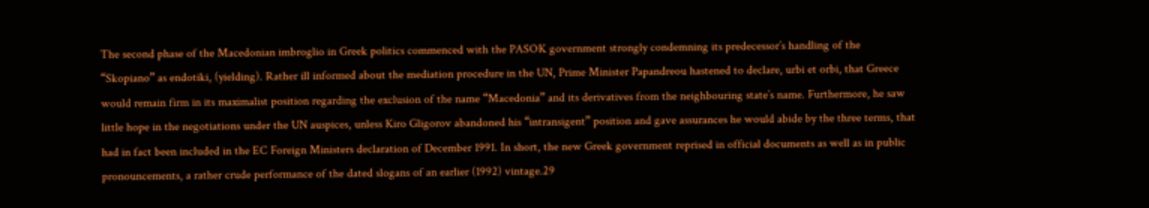The second phase of the Macedonian imbroglio in Greek politics commenced with the PASOK government strongly condemning its predecessor’s handling of the “Skopiano” as endotiki, (yielding). Rather ill informed about the mediation procedure in the UN, Prime Minister Papandreou hastened to declare, urbi et orbi, that Greece would remain firm in its maximalist position regarding the exclusion of the name “Macedonia” and its derivatives from the neighbouring state’s name. Furthermore, he saw little hope in the negotiations under the UN auspices, unless Kiro Gligorov abandoned his “intransigent” position and gave assurances he would abide by the three terms, that had in fact been included in the EC Foreign Ministers declaration of December 1991. In short, the new Greek government reprised in official documents as well as in public pronouncements, a rather crude performance of the dated slogans of an earlier (1992) vintage.29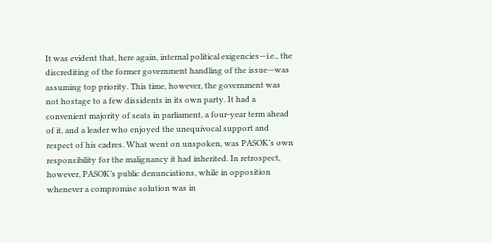It was evident that, here again, internal political exigencies—i.e., the discrediting of the former government handling of the issue—was assuming top priority. This time, however, the government was not hostage to a few dissidents in its own party. It had a convenient majority of seats in parliament, a four-year term ahead of it, and a leader who enjoyed the unequivocal support and respect of his cadres. What went on unspoken, was PASOK’s own responsibility for the malignancy it had inherited. In retrospect, however, PASOK’s public denunciations, while in opposition whenever a compromise solution was in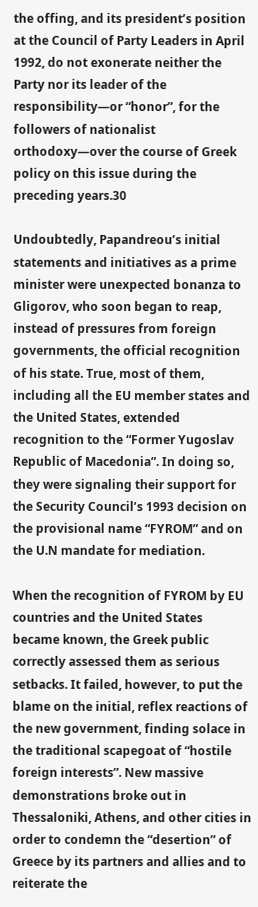the offing, and its president’s position at the Council of Party Leaders in April 1992, do not exonerate neither the Party nor its leader of the responsibility—or “honor”, for the followers of nationalist orthodoxy—over the course of Greek policy on this issue during the preceding years.30

Undoubtedly, Papandreou’s initial statements and initiatives as a prime minister were unexpected bonanza to Gligorov, who soon began to reap, instead of pressures from foreign governments, the official recognition of his state. True, most of them, including all the EU member states and the United States, extended recognition to the “Former Yugoslav Republic of Macedonia”. In doing so, they were signaling their support for the Security Council’s 1993 decision on the provisional name “FYROM” and on the U.N mandate for mediation.

When the recognition of FYROM by EU countries and the United States became known, the Greek public correctly assessed them as serious setbacks. It failed, however, to put the blame on the initial, reflex reactions of the new government, finding solace in the traditional scapegoat of “hostile foreign interests”. New massive demonstrations broke out in Thessaloniki, Athens, and other cities in order to condemn the “desertion” of Greece by its partners and allies and to reiterate the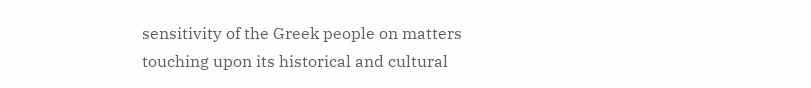sensitivity of the Greek people on matters touching upon its historical and cultural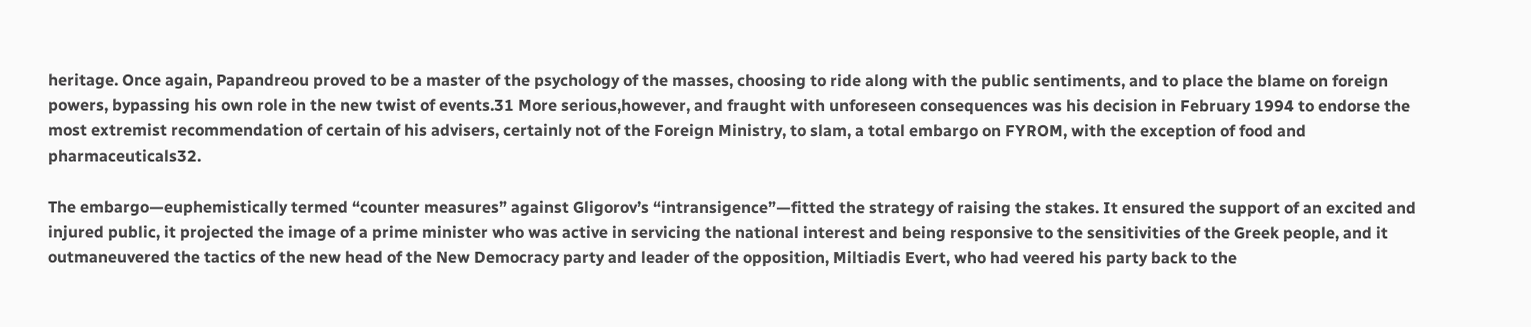heritage. Once again, Papandreou proved to be a master of the psychology of the masses, choosing to ride along with the public sentiments, and to place the blame on foreign powers, bypassing his own role in the new twist of events.31 More serious,however, and fraught with unforeseen consequences was his decision in February 1994 to endorse the most extremist recommendation of certain of his advisers, certainly not of the Foreign Ministry, to slam, a total embargo on FYROM, with the exception of food and pharmaceuticals32.

The embargo—euphemistically termed “counter measures” against Gligorov’s “intransigence”—fitted the strategy of raising the stakes. It ensured the support of an excited and injured public, it projected the image of a prime minister who was active in servicing the national interest and being responsive to the sensitivities of the Greek people, and it outmaneuvered the tactics of the new head of the New Democracy party and leader of the opposition, Miltiadis Evert, who had veered his party back to the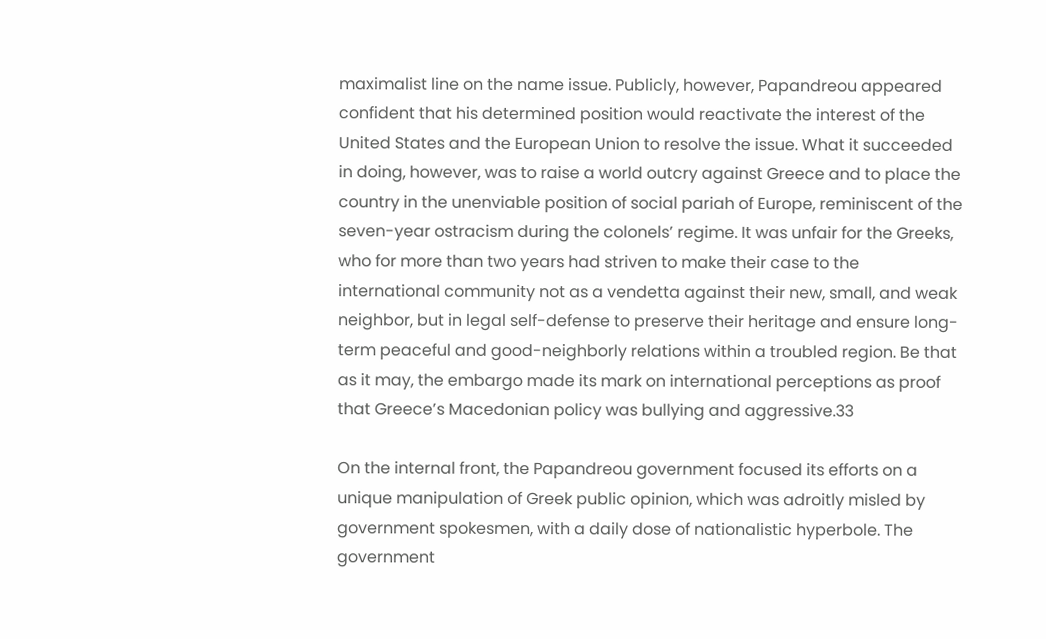maximalist line on the name issue. Publicly, however, Papandreou appeared confident that his determined position would reactivate the interest of the United States and the European Union to resolve the issue. What it succeeded in doing, however, was to raise a world outcry against Greece and to place the country in the unenviable position of social pariah of Europe, reminiscent of the seven-year ostracism during the colonels’ regime. It was unfair for the Greeks, who for more than two years had striven to make their case to the international community not as a vendetta against their new, small, and weak neighbor, but in legal self-defense to preserve their heritage and ensure long-term peaceful and good-neighborly relations within a troubled region. Be that as it may, the embargo made its mark on international perceptions as proof that Greece’s Macedonian policy was bullying and aggressive.33

On the internal front, the Papandreou government focused its efforts on a unique manipulation of Greek public opinion, which was adroitly misled by government spokesmen, with a daily dose of nationalistic hyperbole. The government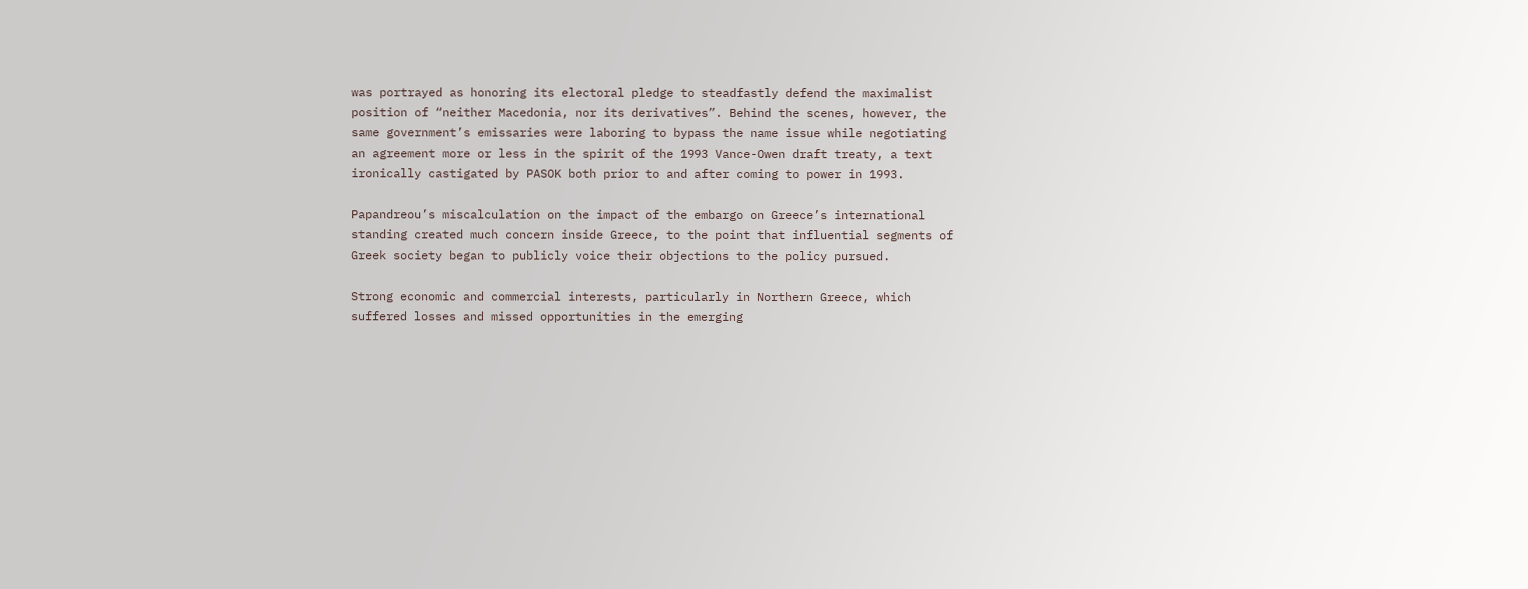was portrayed as honoring its electoral pledge to steadfastly defend the maximalist position of “neither Macedonia, nor its derivatives”. Behind the scenes, however, the same government’s emissaries were laboring to bypass the name issue while negotiating an agreement more or less in the spirit of the 1993 Vance-Owen draft treaty, a text ironically castigated by PASOK both prior to and after coming to power in 1993.

Papandreou’s miscalculation on the impact of the embargo on Greece’s international standing created much concern inside Greece, to the point that influential segments of Greek society began to publicly voice their objections to the policy pursued.

Strong economic and commercial interests, particularly in Northern Greece, which suffered losses and missed opportunities in the emerging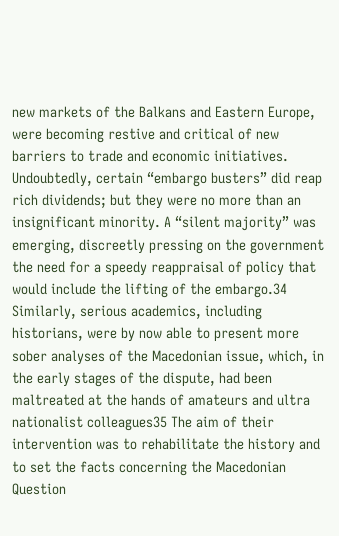new markets of the Balkans and Eastern Europe, were becoming restive and critical of new barriers to trade and economic initiatives. Undoubtedly, certain “embargo busters” did reap rich dividends; but they were no more than an insignificant minority. A “silent majority” was emerging, discreetly pressing on the government the need for a speedy reappraisal of policy that would include the lifting of the embargo.34 Similarly, serious academics, including historians, were by now able to present more sober analyses of the Macedonian issue, which, in the early stages of the dispute, had been maltreated at the hands of amateurs and ultra nationalist colleagues35 The aim of their intervention was to rehabilitate the history and to set the facts concerning the Macedonian Question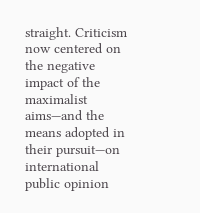straight. Criticism now centered on the negative impact of the maximalist aims—and the means adopted in their pursuit—on international public opinion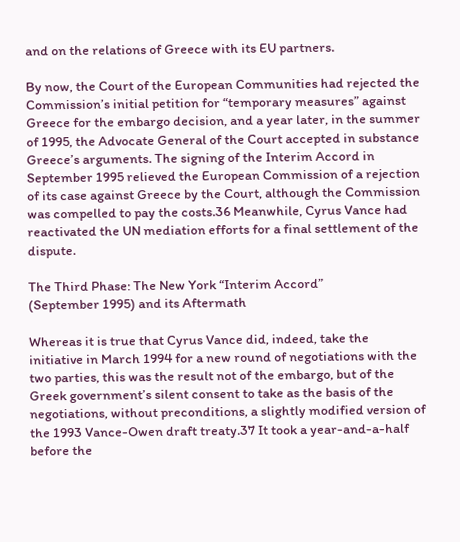and on the relations of Greece with its EU partners.

By now, the Court of the European Communities had rejected the Commission’s initial petition for “temporary measures” against Greece for the embargo decision, and a year later, in the summer of 1995, the Advocate General of the Court accepted in substance Greece’s arguments. The signing of the Interim Accord in September 1995 relieved the European Commission of a rejection of its case against Greece by the Court, although the Commission was compelled to pay the costs.36 Meanwhile, Cyrus Vance had reactivated the UN mediation efforts for a final settlement of the dispute.

The Third Phase: The New York “Interim Accord”
(September 1995) and its Aftermath

Whereas it is true that Cyrus Vance did, indeed, take the initiative in March 1994 for a new round of negotiations with the two parties, this was the result not of the embargo, but of the Greek government’s silent consent to take as the basis of the negotiations, without preconditions, a slightly modified version of the 1993 Vance-Owen draft treaty.37 It took a year-and-a-half before the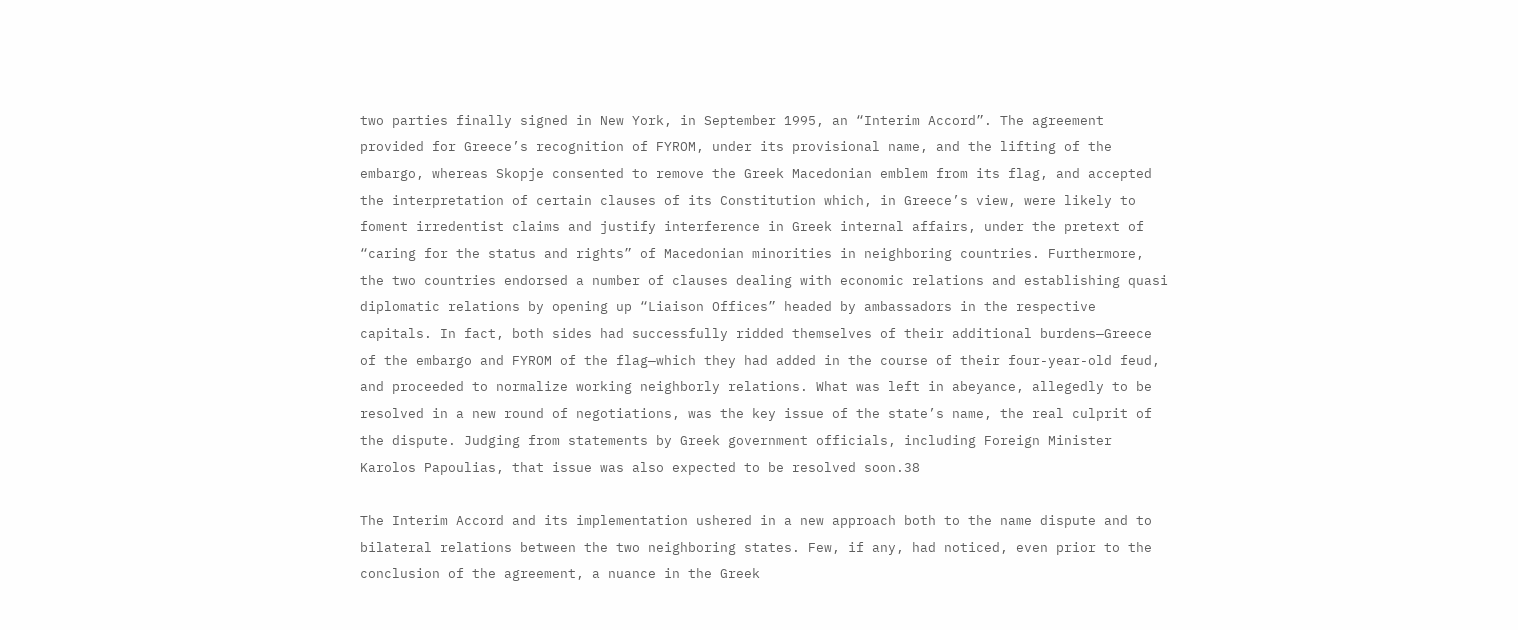two parties finally signed in New York, in September 1995, an “Interim Accord”. The agreement provided for Greece’s recognition of FYROM, under its provisional name, and the lifting of the embargo, whereas Skopje consented to remove the Greek Macedonian emblem from its flag, and accepted the interpretation of certain clauses of its Constitution which, in Greece’s view, were likely to foment irredentist claims and justify interference in Greek internal affairs, under the pretext of “caring for the status and rights” of Macedonian minorities in neighboring countries. Furthermore, the two countries endorsed a number of clauses dealing with economic relations and establishing quasi diplomatic relations by opening up “Liaison Offices” headed by ambassadors in the respective capitals. In fact, both sides had successfully ridded themselves of their additional burdens—Greece of the embargo and FYROM of the flag—which they had added in the course of their four-year-old feud, and proceeded to normalize working neighborly relations. What was left in abeyance, allegedly to be resolved in a new round of negotiations, was the key issue of the state’s name, the real culprit of the dispute. Judging from statements by Greek government officials, including Foreign Minister Karolos Papoulias, that issue was also expected to be resolved soon.38

The Interim Accord and its implementation ushered in a new approach both to the name dispute and to bilateral relations between the two neighboring states. Few, if any, had noticed, even prior to the conclusion of the agreement, a nuance in the Greek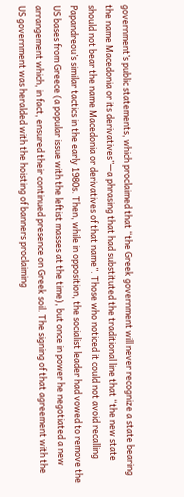government’s public statements, which proclaimed that “the Greek government will never recognize a state bearing the name Macedonia or its derivatives”—a phrasing that had substituted the traditional line that “the new state should not bear the name Macedonia or derivatives of that name”. Those who noticed it could not avoid recalling Papandreou’s similar tactics in the early 1980s. Then, while in opposition, the socialist leader had vowed to remove the US bases from Greece (a popular issue with the leftist masses at the time), but once in power he negotiated a new arrangement which, in fact, ensured their continued presence on Greek soil. The signing of that agreement with the US government was heralded with the hoisting of banners proclaiming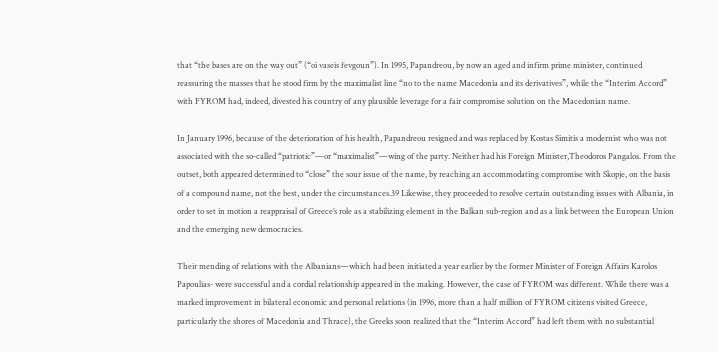that “the bases are on the way out” (“oi vaseis fevgoun”). In 1995, Papandreou, by now an aged and infirm prime minister, continued reassuring the masses that he stood firm by the maximalist line “no to the name Macedonia and its derivatives”, while the “Interim Accord” with FYROM had, indeed, divested his country of any plausible leverage for a fair compromise solution on the Macedonian name.

In January 1996, because of the deterioration of his health, Papandreou resigned and was replaced by Kostas Simitis a modernist who was not associated with the so-called “patriotic”—or “maximalist”—wing of the party. Neither had his Foreign Minister,Theodoros Pangalos. From the outset, both appeared determined to “close” the sour issue of the name, by reaching an accommodating compromise with Skopje, on the basis of a compound name, not the best, under the circumstances.39 Likewise, they proceeded to resolve certain outstanding issues with Albania, in order to set in motion a reappraisal of Greece’s role as a stabilizing element in the Balkan sub-region and as a link between the European Union and the emerging new democracies.

Their mending of relations with the Albanians—which had been initiated a year earlier by the former Minister of Foreign Affairs Karolos Papoulias- were successful and a cordial relationship appeared in the making. However, the case of FYROM was different. While there was a marked improvement in bilateral economic and personal relations (in 1996, more than a half million of FYROM citizens visited Greece, particularly the shores of Macedonia and Thrace), the Greeks soon realized that the “Interim Accord” had left them with no substantial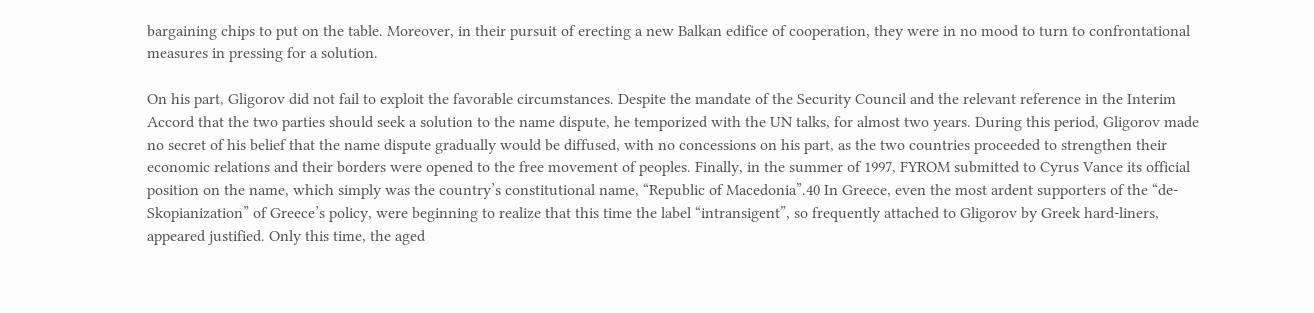bargaining chips to put on the table. Moreover, in their pursuit of erecting a new Balkan edifice of cooperation, they were in no mood to turn to confrontational measures in pressing for a solution.

On his part, Gligorov did not fail to exploit the favorable circumstances. Despite the mandate of the Security Council and the relevant reference in the Interim Accord that the two parties should seek a solution to the name dispute, he temporized with the UN talks, for almost two years. During this period, Gligorov made no secret of his belief that the name dispute gradually would be diffused, with no concessions on his part, as the two countries proceeded to strengthen their economic relations and their borders were opened to the free movement of peoples. Finally, in the summer of 1997, FYROM submitted to Cyrus Vance its official position on the name, which simply was the country’s constitutional name, “Republic of Macedonia”.40 In Greece, even the most ardent supporters of the “de-Skopianization” of Greece’s policy, were beginning to realize that this time the label “intransigent”, so frequently attached to Gligorov by Greek hard-liners, appeared justified. Only this time, the aged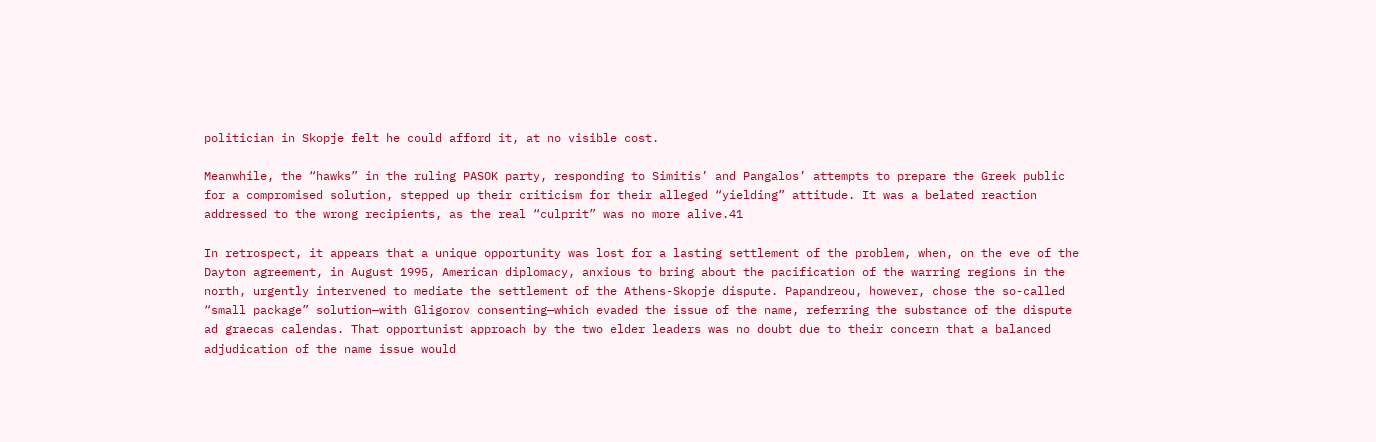politician in Skopje felt he could afford it, at no visible cost.

Meanwhile, the “hawks” in the ruling PASOK party, responding to Simitis’ and Pangalos’ attempts to prepare the Greek public for a compromised solution, stepped up their criticism for their alleged “yielding” attitude. It was a belated reaction addressed to the wrong recipients, as the real “culprit” was no more alive.41

In retrospect, it appears that a unique opportunity was lost for a lasting settlement of the problem, when, on the eve of the Dayton agreement, in August 1995, American diplomacy, anxious to bring about the pacification of the warring regions in the north, urgently intervened to mediate the settlement of the Athens-Skopje dispute. Papandreou, however, chose the so-called “small package” solution—with Gligorov consenting—which evaded the issue of the name, referring the substance of the dispute ad graecas calendas. That opportunist approach by the two elder leaders was no doubt due to their concern that a balanced adjudication of the name issue would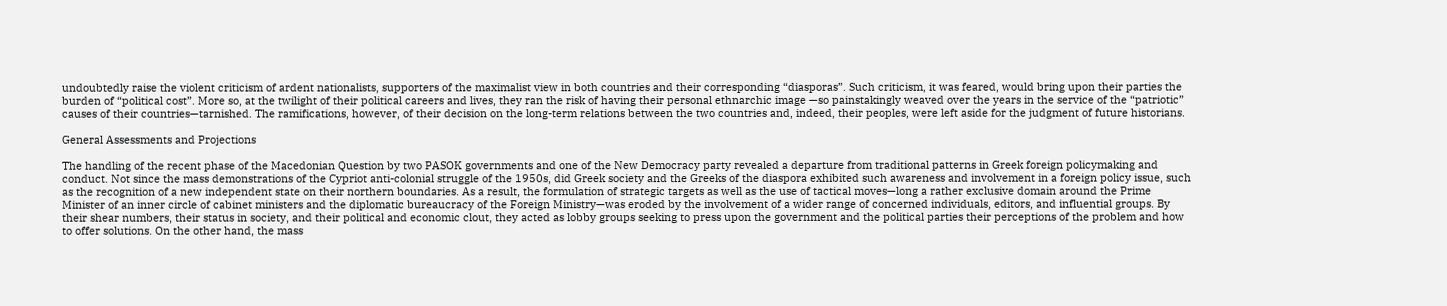undoubtedly raise the violent criticism of ardent nationalists, supporters of the maximalist view in both countries and their corresponding “diasporas”. Such criticism, it was feared, would bring upon their parties the burden of “political cost”. More so, at the twilight of their political careers and lives, they ran the risk of having their personal ethnarchic image —so painstakingly weaved over the years in the service of the “patriotic” causes of their countries—tarnished. The ramifications, however, of their decision on the long-term relations between the two countries and, indeed, their peoples, were left aside for the judgment of future historians.

General Assessments and Projections

The handling of the recent phase of the Macedonian Question by two PASOK governments and one of the New Democracy party revealed a departure from traditional patterns in Greek foreign policymaking and conduct. Not since the mass demonstrations of the Cypriot anti-colonial struggle of the 1950s, did Greek society and the Greeks of the diaspora exhibited such awareness and involvement in a foreign policy issue, such as the recognition of a new independent state on their northern boundaries. As a result, the formulation of strategic targets as well as the use of tactical moves—long a rather exclusive domain around the Prime Minister of an inner circle of cabinet ministers and the diplomatic bureaucracy of the Foreign Ministry—was eroded by the involvement of a wider range of concerned individuals, editors, and influential groups. By their shear numbers, their status in society, and their political and economic clout, they acted as lobby groups seeking to press upon the government and the political parties their perceptions of the problem and how to offer solutions. On the other hand, the mass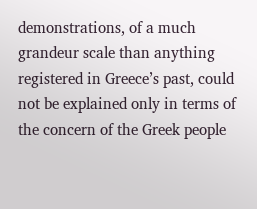demonstrations, of a much grandeur scale than anything registered in Greece’s past, could not be explained only in terms of the concern of the Greek people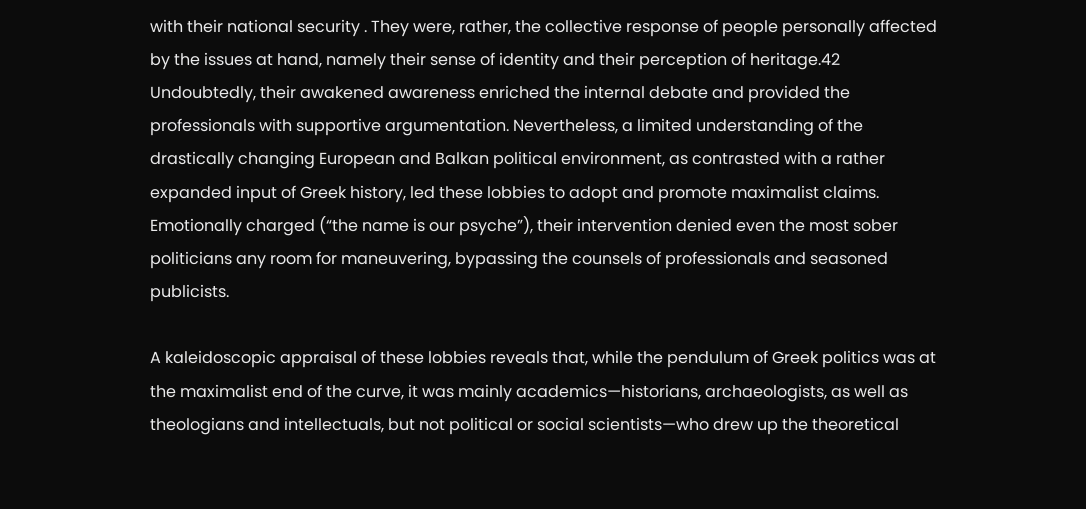with their national security . They were, rather, the collective response of people personally affected by the issues at hand, namely their sense of identity and their perception of heritage.42 Undoubtedly, their awakened awareness enriched the internal debate and provided the professionals with supportive argumentation. Nevertheless, a limited understanding of the drastically changing European and Balkan political environment, as contrasted with a rather expanded input of Greek history, led these lobbies to adopt and promote maximalist claims. Emotionally charged (“the name is our psyche”), their intervention denied even the most sober politicians any room for maneuvering, bypassing the counsels of professionals and seasoned publicists.

A kaleidoscopic appraisal of these lobbies reveals that, while the pendulum of Greek politics was at the maximalist end of the curve, it was mainly academics—historians, archaeologists, as well as theologians and intellectuals, but not political or social scientists—who drew up the theoretical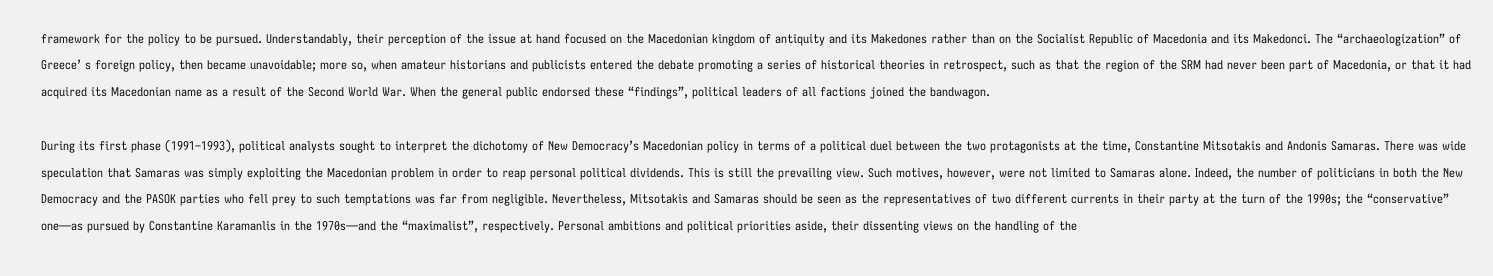framework for the policy to be pursued. Understandably, their perception of the issue at hand focused on the Macedonian kingdom of antiquity and its Makedones rather than on the Socialist Republic of Macedonia and its Makedonci. The “archaeologization” of Greece’ s foreign policy, then became unavoidable; more so, when amateur historians and publicists entered the debate promoting a series of historical theories in retrospect, such as that the region of the SRM had never been part of Macedonia, or that it had acquired its Macedonian name as a result of the Second World War. When the general public endorsed these “findings”, political leaders of all factions joined the bandwagon.

During its first phase (1991–1993), political analysts sought to interpret the dichotomy of New Democracy’s Macedonian policy in terms of a political duel between the two protagonists at the time, Constantine Mitsotakis and Andonis Samaras. There was wide speculation that Samaras was simply exploiting the Macedonian problem in order to reap personal political dividends. This is still the prevailing view. Such motives, however, were not limited to Samaras alone. Indeed, the number of politicians in both the New Democracy and the PASOK parties who fell prey to such temptations was far from negligible. Nevertheless, Mitsotakis and Samaras should be seen as the representatives of two different currents in their party at the turn of the 1990s; the “conservative” one—as pursued by Constantine Karamanlis in the 1970s—and the “maximalist”, respectively. Personal ambitions and political priorities aside, their dissenting views on the handling of the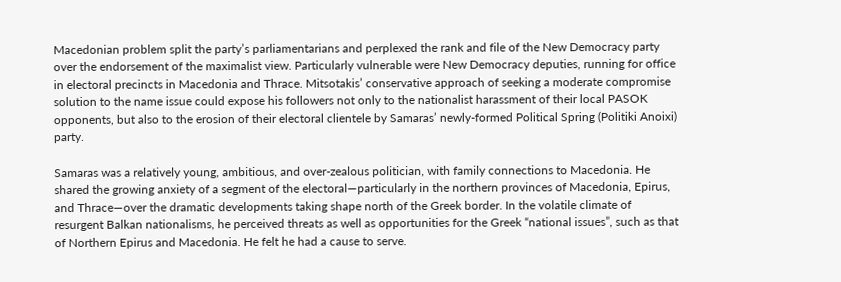Macedonian problem split the party’s parliamentarians and perplexed the rank and file of the New Democracy party over the endorsement of the maximalist view. Particularly vulnerable were New Democracy deputies, running for office in electoral precincts in Macedonia and Thrace. Mitsotakis’ conservative approach of seeking a moderate compromise solution to the name issue could expose his followers not only to the nationalist harassment of their local PASOK opponents, but also to the erosion of their electoral clientele by Samaras’ newly-formed Political Spring (Politiki Anoixi) party.

Samaras was a relatively young, ambitious, and over-zealous politician, with family connections to Macedonia. He shared the growing anxiety of a segment of the electoral—particularly in the northern provinces of Macedonia, Epirus, and Thrace—over the dramatic developments taking shape north of the Greek border. In the volatile climate of resurgent Balkan nationalisms, he perceived threats as well as opportunities for the Greek “national issues”, such as that of Northern Epirus and Macedonia. He felt he had a cause to serve.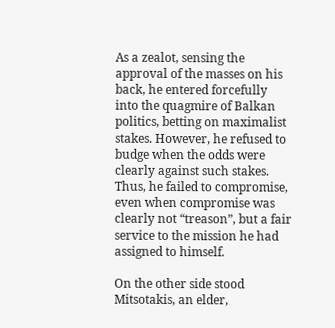As a zealot, sensing the approval of the masses on his back, he entered forcefully into the quagmire of Balkan politics, betting on maximalist stakes. However, he refused to budge when the odds were clearly against such stakes. Thus, he failed to compromise, even when compromise was clearly not “treason”, but a fair service to the mission he had assigned to himself.

On the other side stood Mitsotakis, an elder,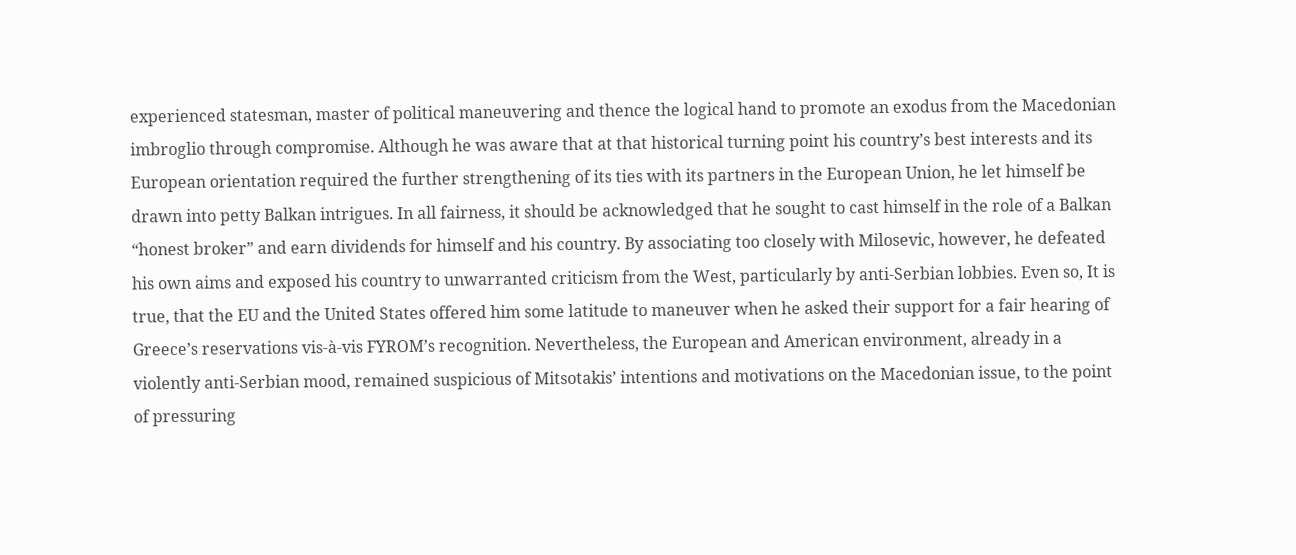experienced statesman, master of political maneuvering and thence the logical hand to promote an exodus from the Macedonian imbroglio through compromise. Although he was aware that at that historical turning point his country’s best interests and its European orientation required the further strengthening of its ties with its partners in the European Union, he let himself be drawn into petty Balkan intrigues. In all fairness, it should be acknowledged that he sought to cast himself in the role of a Balkan “honest broker” and earn dividends for himself and his country. By associating too closely with Milosevic, however, he defeated his own aims and exposed his country to unwarranted criticism from the West, particularly by anti-Serbian lobbies. Even so, It is true, that the EU and the United States offered him some latitude to maneuver when he asked their support for a fair hearing of Greece’s reservations vis-à-vis FYROM’s recognition. Nevertheless, the European and American environment, already in a violently anti-Serbian mood, remained suspicious of Mitsotakis’ intentions and motivations on the Macedonian issue, to the point of pressuring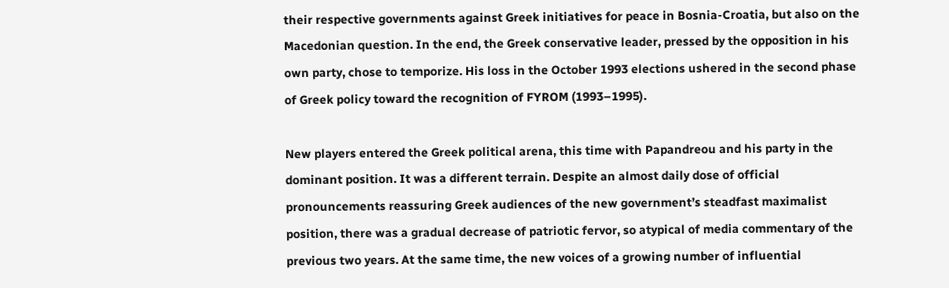their respective governments against Greek initiatives for peace in Bosnia-Croatia, but also on the Macedonian question. In the end, the Greek conservative leader, pressed by the opposition in his own party, chose to temporize. His loss in the October 1993 elections ushered in the second phase of Greek policy toward the recognition of FYROM (1993–1995).

New players entered the Greek political arena, this time with Papandreou and his party in the dominant position. It was a different terrain. Despite an almost daily dose of official pronouncements reassuring Greek audiences of the new government’s steadfast maximalist position, there was a gradual decrease of patriotic fervor, so atypical of media commentary of the previous two years. At the same time, the new voices of a growing number of influential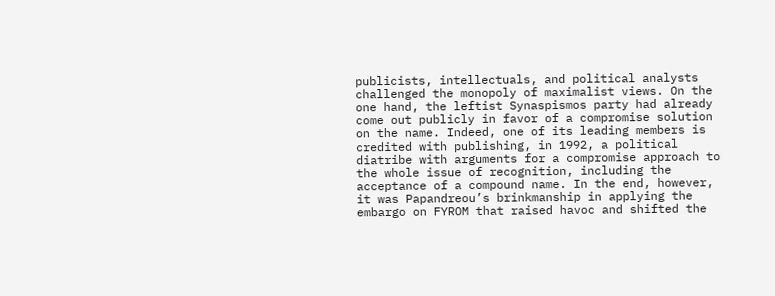publicists, intellectuals, and political analysts challenged the monopoly of maximalist views. On the one hand, the leftist Synaspismos party had already come out publicly in favor of a compromise solution on the name. Indeed, one of its leading members is credited with publishing, in 1992, a political diatribe with arguments for a compromise approach to the whole issue of recognition, including the acceptance of a compound name. In the end, however, it was Papandreou’s brinkmanship in applying the embargo on FYROM that raised havoc and shifted the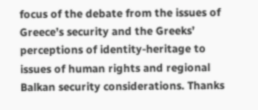focus of the debate from the issues of Greece’s security and the Greeks’ perceptions of identity-heritage to issues of human rights and regional Balkan security considerations. Thanks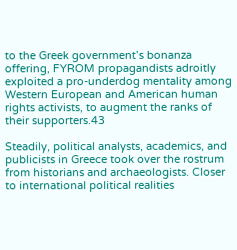to the Greek government’s bonanza offering, FYROM propagandists adroitly exploited a pro-underdog mentality among Western European and American human rights activists, to augment the ranks of their supporters.43

Steadily, political analysts, academics, and publicists in Greece took over the rostrum from historians and archaeologists. Closer to international political realities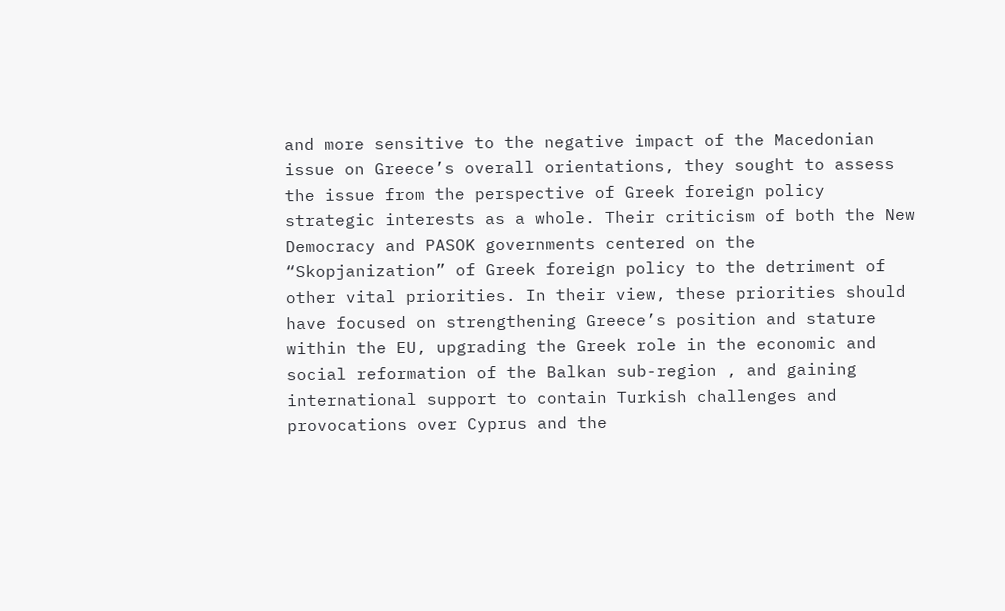and more sensitive to the negative impact of the Macedonian issue on Greece’s overall orientations, they sought to assess the issue from the perspective of Greek foreign policy strategic interests as a whole. Their criticism of both the New Democracy and PASOK governments centered on the “Skopjanization” of Greek foreign policy to the detriment of other vital priorities. In their view, these priorities should have focused on strengthening Greece’s position and stature within the EU, upgrading the Greek role in the economic and social reformation of the Balkan sub-region , and gaining international support to contain Turkish challenges and provocations over Cyprus and the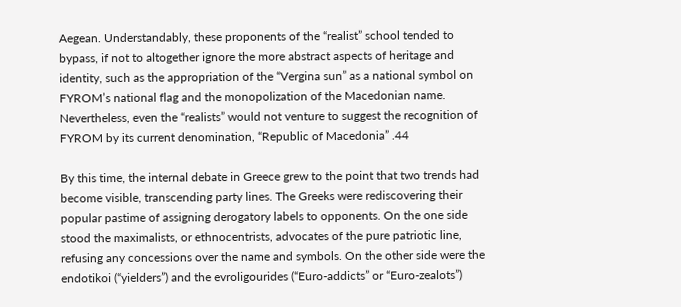Aegean. Understandably, these proponents of the “realist” school tended to bypass, if not to altogether ignore the more abstract aspects of heritage and identity, such as the appropriation of the “Vergina sun” as a national symbol on FYROM’s national flag and the monopolization of the Macedonian name. Nevertheless, even the “realists” would not venture to suggest the recognition of FYROM by its current denomination, “Republic of Macedonia” .44

By this time, the internal debate in Greece grew to the point that two trends had become visible, transcending party lines. The Greeks were rediscovering their popular pastime of assigning derogatory labels to opponents. On the one side stood the maximalists, or ethnocentrists, advocates of the pure patriotic line, refusing any concessions over the name and symbols. On the other side were the endotikoi (“yielders”) and the evroligourides (“Euro-addicts” or “Euro-zealots”)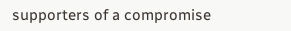supporters of a compromise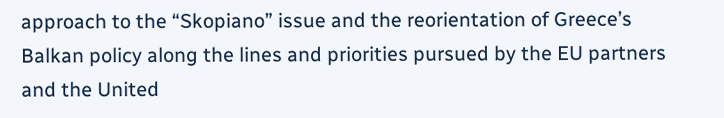approach to the “Skopiano” issue and the reorientation of Greece’s Balkan policy along the lines and priorities pursued by the EU partners and the United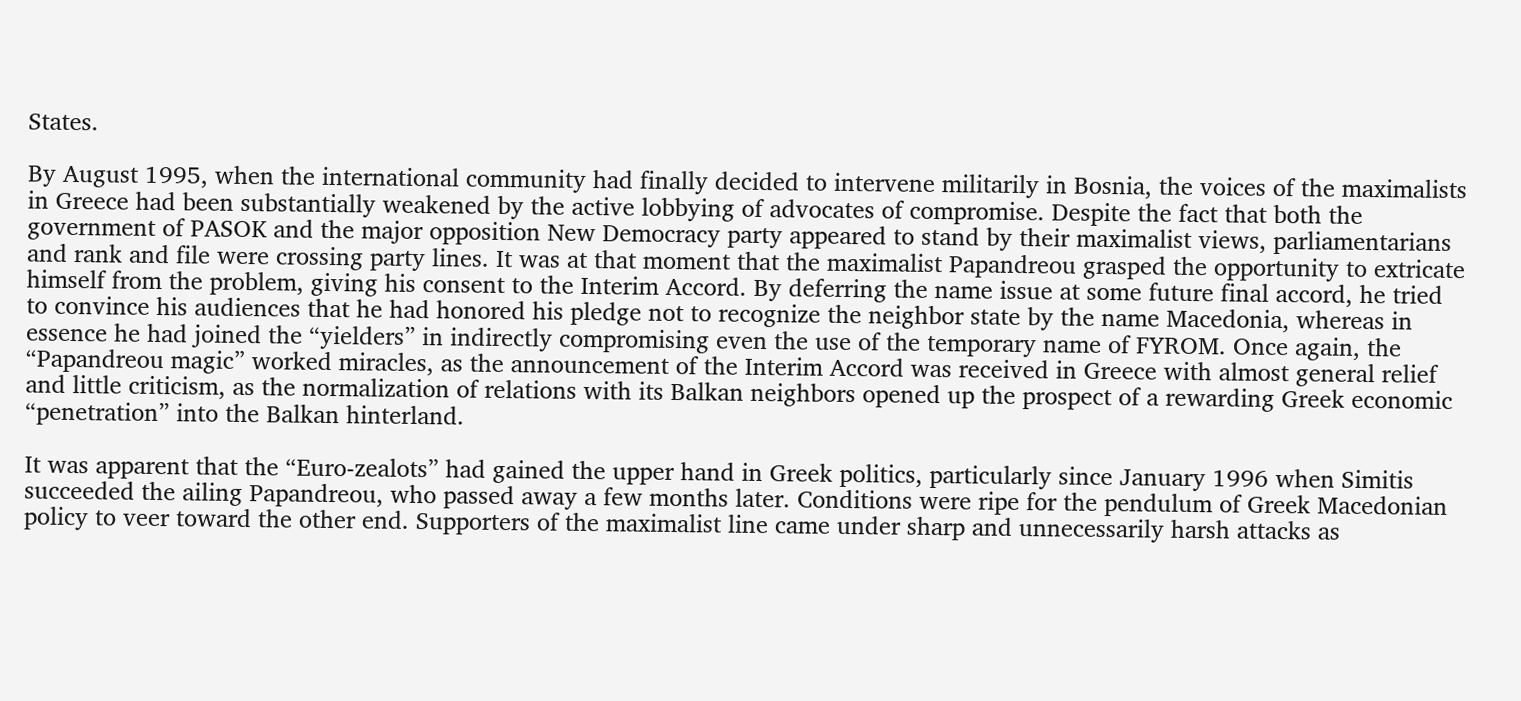States.

By August 1995, when the international community had finally decided to intervene militarily in Bosnia, the voices of the maximalists in Greece had been substantially weakened by the active lobbying of advocates of compromise. Despite the fact that both the government of PASOK and the major opposition New Democracy party appeared to stand by their maximalist views, parliamentarians and rank and file were crossing party lines. It was at that moment that the maximalist Papandreou grasped the opportunity to extricate himself from the problem, giving his consent to the Interim Accord. By deferring the name issue at some future final accord, he tried to convince his audiences that he had honored his pledge not to recognize the neighbor state by the name Macedonia, whereas in essence he had joined the “yielders” in indirectly compromising even the use of the temporary name of FYROM. Once again, the “Papandreou magic” worked miracles, as the announcement of the Interim Accord was received in Greece with almost general relief and little criticism, as the normalization of relations with its Balkan neighbors opened up the prospect of a rewarding Greek economic “penetration” into the Balkan hinterland.

It was apparent that the “Euro-zealots” had gained the upper hand in Greek politics, particularly since January 1996 when Simitis succeeded the ailing Papandreou, who passed away a few months later. Conditions were ripe for the pendulum of Greek Macedonian policy to veer toward the other end. Supporters of the maximalist line came under sharp and unnecessarily harsh attacks as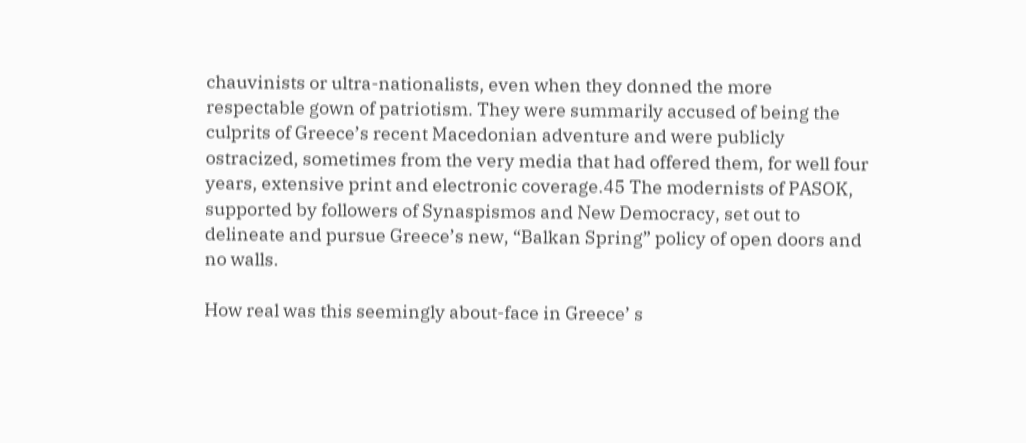chauvinists or ultra-nationalists, even when they donned the more respectable gown of patriotism. They were summarily accused of being the culprits of Greece’s recent Macedonian adventure and were publicly ostracized, sometimes from the very media that had offered them, for well four years, extensive print and electronic coverage.45 The modernists of PASOK, supported by followers of Synaspismos and New Democracy, set out to delineate and pursue Greece’s new, “Balkan Spring” policy of open doors and no walls.

How real was this seemingly about-face in Greece’ s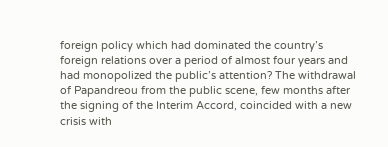foreign policy which had dominated the country’s foreign relations over a period of almost four years and had monopolized the public’s attention? The withdrawal of Papandreou from the public scene, few months after the signing of the Interim Accord, coincided with a new crisis with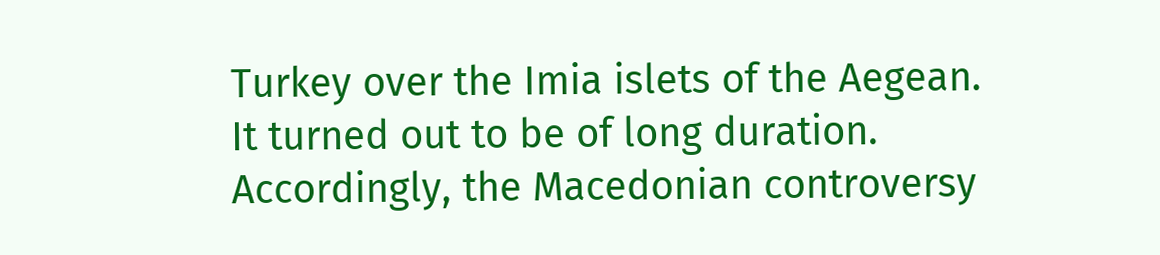Turkey over the Imia islets of the Aegean. It turned out to be of long duration. Accordingly, the Macedonian controversy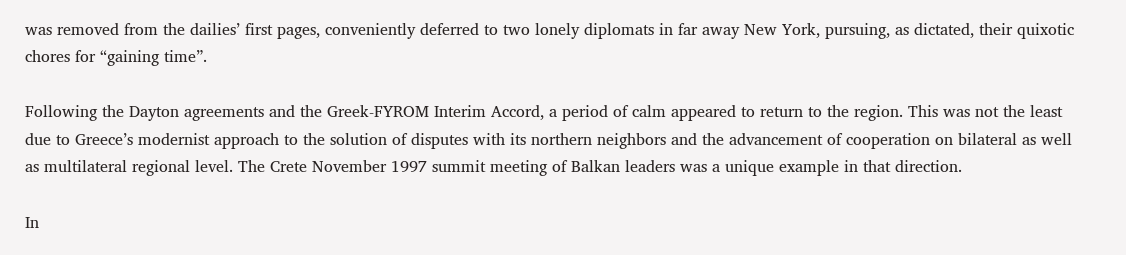was removed from the dailies’ first pages, conveniently deferred to two lonely diplomats in far away New York, pursuing, as dictated, their quixotic chores for “gaining time”.

Following the Dayton agreements and the Greek-FYROM Interim Accord, a period of calm appeared to return to the region. This was not the least due to Greece’s modernist approach to the solution of disputes with its northern neighbors and the advancement of cooperation on bilateral as well as multilateral regional level. The Crete November 1997 summit meeting of Balkan leaders was a unique example in that direction.

In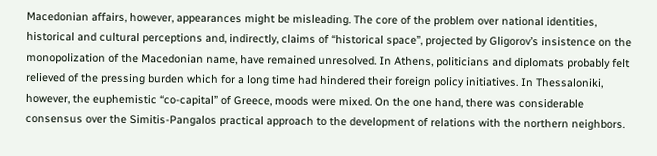Macedonian affairs, however, appearances might be misleading. The core of the problem over national identities, historical and cultural perceptions and, indirectly, claims of “historical space”, projected by Gligorov’s insistence on the monopolization of the Macedonian name, have remained unresolved. In Athens, politicians and diplomats probably felt relieved of the pressing burden which for a long time had hindered their foreign policy initiatives. In Thessaloniki, however, the euphemistic “co-capital” of Greece, moods were mixed. On the one hand, there was considerable consensus over the Simitis-Pangalos practical approach to the development of relations with the northern neighbors.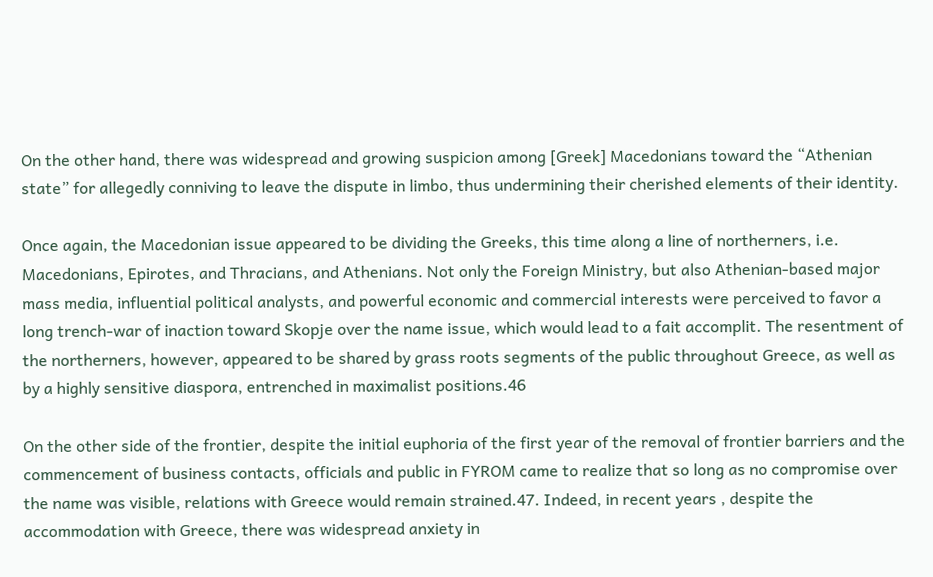On the other hand, there was widespread and growing suspicion among [Greek] Macedonians toward the “Athenian state” for allegedly conniving to leave the dispute in limbo, thus undermining their cherished elements of their identity.

Once again, the Macedonian issue appeared to be dividing the Greeks, this time along a line of northerners, i.e. Macedonians, Epirotes, and Thracians, and Athenians. Not only the Foreign Ministry, but also Athenian-based major mass media, influential political analysts, and powerful economic and commercial interests were perceived to favor a long trench-war of inaction toward Skopje over the name issue, which would lead to a fait accomplit. The resentment of the northerners, however, appeared to be shared by grass roots segments of the public throughout Greece, as well as by a highly sensitive diaspora, entrenched in maximalist positions.46

On the other side of the frontier, despite the initial euphoria of the first year of the removal of frontier barriers and the commencement of business contacts, officials and public in FYROM came to realize that so long as no compromise over the name was visible, relations with Greece would remain strained.47. Indeed, in recent years , despite the accommodation with Greece, there was widespread anxiety in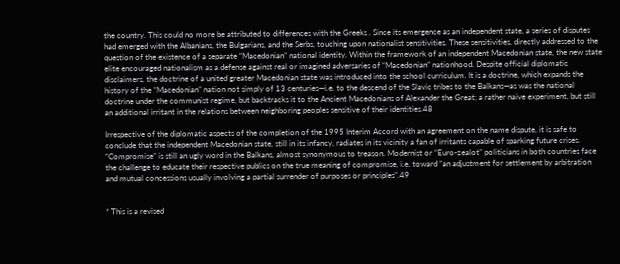the country. This could no more be attributed to differences with the Greeks . Since its emergence as an independent state, a series of disputes had emerged with the Albanians, the Bulgarians, and the Serbs, touching upon nationalist sensitivities. These sensitivities, directly addressed to the question of the existence of a separate “Macedonian” national identity. Within the framework of an independent Macedonian state, the new state elite encouraged nationalism as a defense against real or imagined adversaries of “Macedonian” nationhood. Despite official diplomatic disclaimers, the doctrine of a united greater Macedonian state was introduced into the school curriculum. It is a doctrine, which expands the history of the “Macedonian” nation not simply of 13 centuries—i.e. to the descend of the Slavic tribes to the Balkans—as was the national doctrine under the communist regime, but backtracks it to the Ancient Macedonians of Alexander the Great; a rather naive experiment, but still an additional irritant in the relations between neighboring peoples sensitive of their identities.48

Irrespective of the diplomatic aspects of the completion of the 1995 Interim Accord with an agreement on the name dispute, it is safe to conclude that the independent Macedonian state, still in its infancy, radiates in its vicinity a fan of irritants capable of sparking future crises. “Compromise” is still an ugly word in the Balkans, almost synonymous to treason. Modernist or “Euro-zealot” politicians in both countries face the challenge to educate their respective publics on the true meaning of compromise, i.e. toward “an adjustment for settlement by arbitration and mutual concessions usually involving a partial surrender of purposes or principles”.49


* This is a revised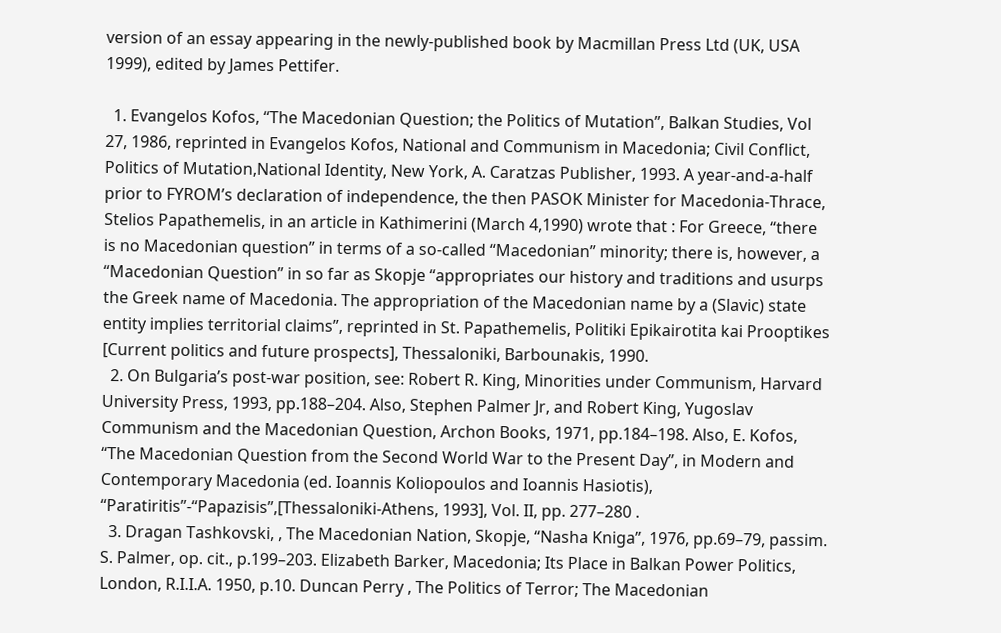version of an essay appearing in the newly-published book by Macmillan Press Ltd (UK, USA 1999), edited by James Pettifer.

  1. Evangelos Kofos, “The Macedonian Question; the Politics of Mutation”, Balkan Studies, Vol 27, 1986, reprinted in Evangelos Kofos, National and Communism in Macedonia; Civil Conflict, Politics of Mutation,National Identity, New York, A. Caratzas Publisher, 1993. A year-and-a-half prior to FYROM’s declaration of independence, the then PASOK Minister for Macedonia-Thrace, Stelios Papathemelis, in an article in Kathimerini (March 4,1990) wrote that : For Greece, “there is no Macedonian question” in terms of a so-called “Macedonian” minority; there is, however, a “Macedonian Question” in so far as Skopje “appropriates our history and traditions and usurps the Greek name of Macedonia. The appropriation of the Macedonian name by a (Slavic) state entity implies territorial claims”, reprinted in St. Papathemelis, Politiki Epikairotita kai Prooptikes [Current politics and future prospects], Thessaloniki, Barbounakis, 1990.
  2. On Bulgaria’s post-war position, see: Robert R. King, Minorities under Communism, Harvard University Press, 1993, pp.188–204. Also, Stephen Palmer Jr, and Robert King, Yugoslav Communism and the Macedonian Question, Archon Books, 1971, pp.184–198. Also, E. Kofos, “The Macedonian Question from the Second World War to the Present Day”, in Modern and Contemporary Macedonia (ed. Ioannis Koliopoulos and Ioannis Hasiotis), “Paratiritis”-“Papazisis”,[Thessaloniki-Athens, 1993], Vol. II, pp. 277–280 .
  3. Dragan Tashkovski, , The Macedonian Nation, Skopje, “Nasha Kniga”, 1976, pp.69–79, passim. S. Palmer, op. cit., p.199–203. Elizabeth Barker, Macedonia; Its Place in Balkan Power Politics, London, R.I.I.A. 1950, p.10. Duncan Perry , The Politics of Terror; The Macedonian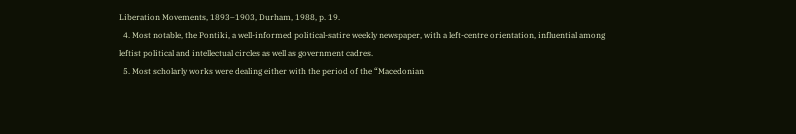Liberation Movements, 1893–1903, Durham, 1988, p. 19.
  4. Most notable, the Pontiki, a well-informed political-satire weekly newspaper, with a left-centre orientation, influential among leftist political and intellectual circles as well as government cadres.
  5. Most scholarly works were dealing either with the period of the “Macedonian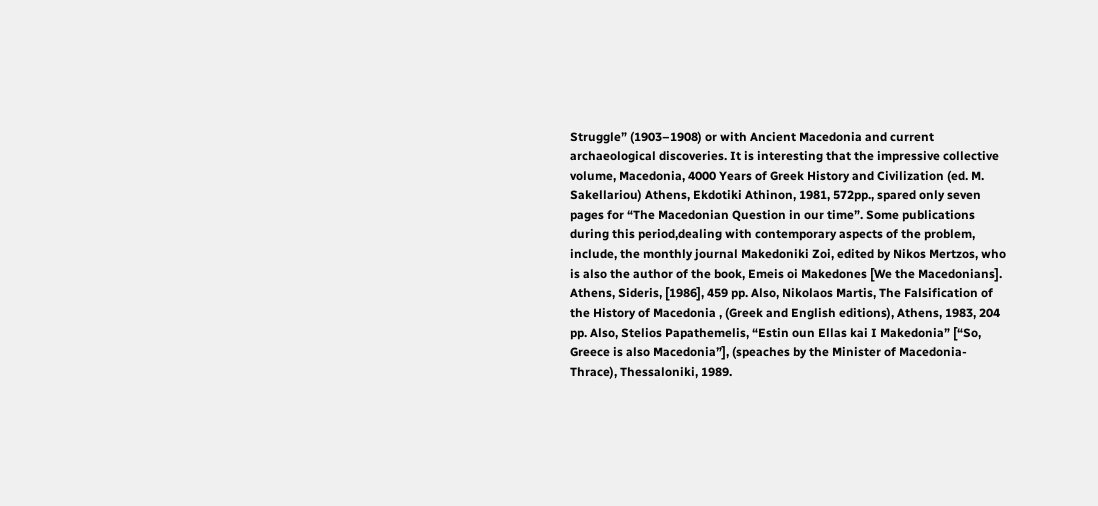Struggle” (1903–1908) or with Ancient Macedonia and current archaeological discoveries. It is interesting that the impressive collective volume, Macedonia, 4000 Years of Greek History and Civilization (ed. M. Sakellariou) Athens, Ekdotiki Athinon, 1981, 572pp., spared only seven pages for “The Macedonian Question in our time”. Some publications during this period,dealing with contemporary aspects of the problem, include, the monthly journal Makedoniki Zoi, edited by Nikos Mertzos, who is also the author of the book, Emeis oi Makedones [We the Macedonians]. Athens, Sideris, [1986], 459 pp. Also, Nikolaos Martis, The Falsification of the History of Macedonia , (Greek and English editions), Athens, 1983, 204 pp. Also, Stelios Papathemelis, “Estin oun Ellas kai I Makedonia” [“So, Greece is also Macedonia”], (speaches by the Minister of Macedonia-Thrace), Thessaloniki, 1989.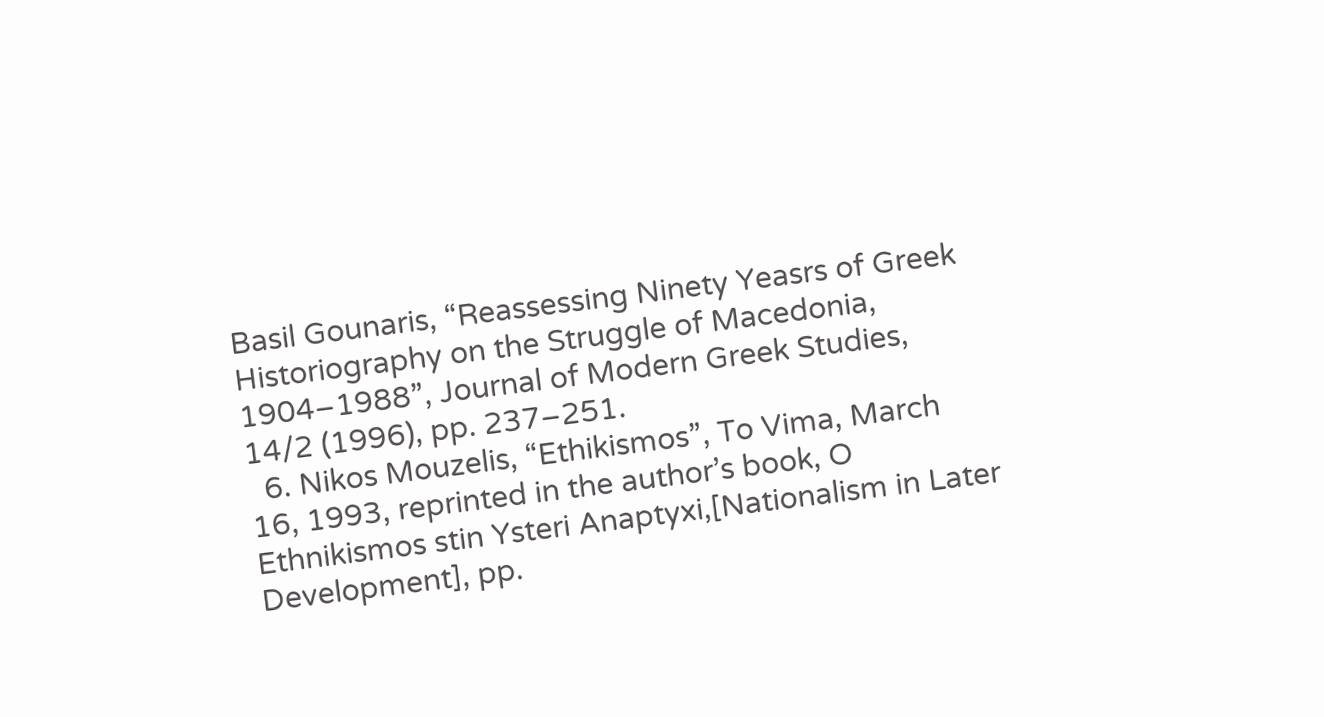Basil Gounaris, “Reassessing Ninety Yeasrs of Greek Historiography on the Struggle of Macedonia, 1904–1988”, Journal of Modern Greek Studies, 14/2 (1996), pp. 237–251.
  6. Nikos Mouzelis, “Ethikismos”, To Vima, March 16, 1993, reprinted in the author’s book, O Ethnikismos stin Ysteri Anaptyxi,[Nationalism in Later Development], pp.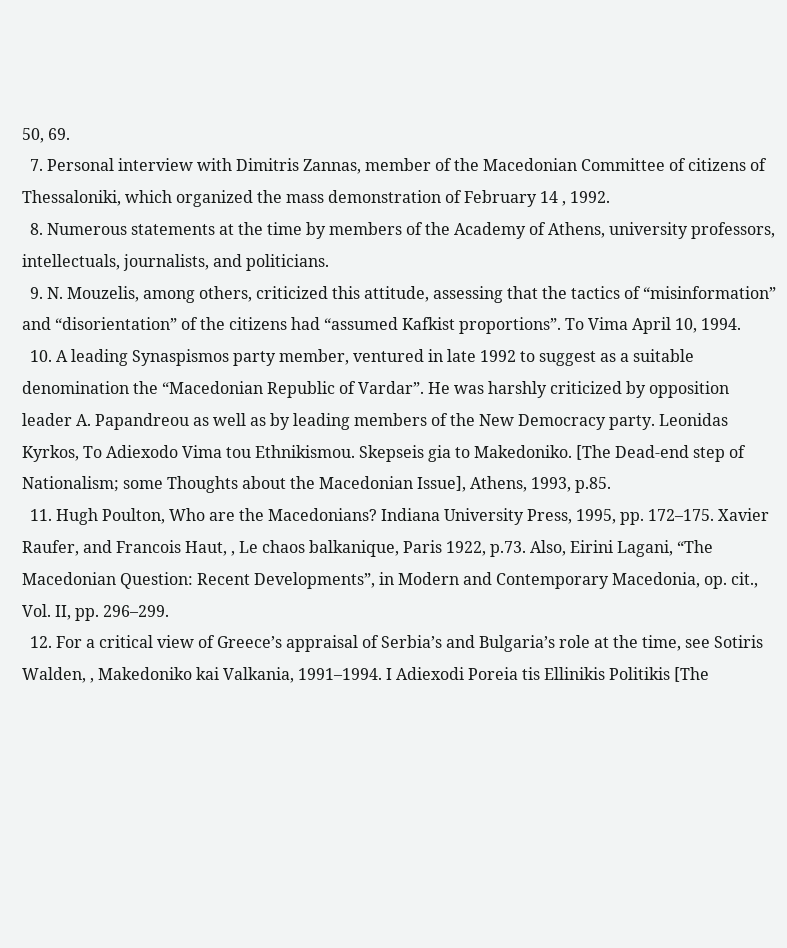50, 69.
  7. Personal interview with Dimitris Zannas, member of the Macedonian Committee of citizens of Thessaloniki, which organized the mass demonstration of February 14 , 1992.
  8. Numerous statements at the time by members of the Academy of Athens, university professors, intellectuals, journalists, and politicians.
  9. N. Mouzelis, among others, criticized this attitude, assessing that the tactics of “misinformation” and “disorientation” of the citizens had “assumed Kafkist proportions”. To Vima April 10, 1994.
  10. A leading Synaspismos party member, ventured in late 1992 to suggest as a suitable denomination the “Macedonian Republic of Vardar”. He was harshly criticized by opposition leader A. Papandreou as well as by leading members of the New Democracy party. Leonidas Kyrkos, To Adiexodo Vima tou Ethnikismou. Skepseis gia to Makedoniko. [The Dead-end step of Nationalism; some Thoughts about the Macedonian Issue], Athens, 1993, p.85.
  11. Hugh Poulton, Who are the Macedonians? Indiana University Press, 1995, pp. 172–175. Xavier Raufer, and Francois Haut, , Le chaos balkanique, Paris 1922, p.73. Also, Eirini Lagani, “The Macedonian Question: Recent Developments”, in Modern and Contemporary Macedonia, op. cit., Vol. II, pp. 296–299.
  12. For a critical view of Greece’s appraisal of Serbia’s and Bulgaria’s role at the time, see Sotiris Walden, , Makedoniko kai Valkania, 1991–1994. I Adiexodi Poreia tis Ellinikis Politikis [The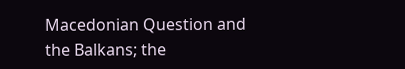Macedonian Question and the Balkans; the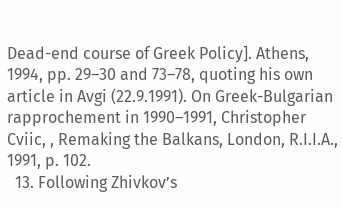Dead-end course of Greek Policy]. Athens, 1994, pp. 29–30 and 73–78, quoting his own article in Avgi (22.9.1991). On Greek-Bulgarian rapprochement in 1990–1991, Christopher Cviic, , Remaking the Balkans, London, R.I.I.A., 1991, p. 102.
  13. Following Zhivkov’s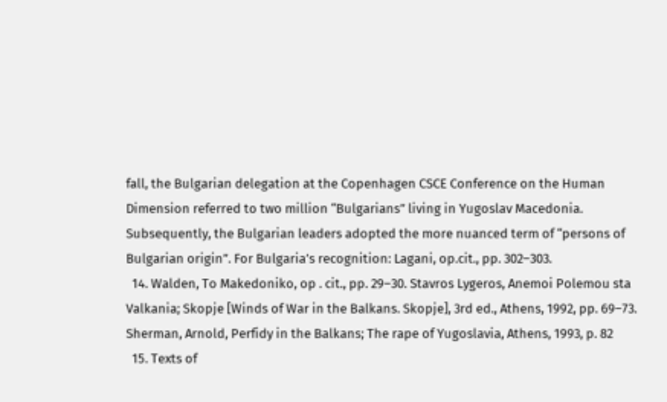fall, the Bulgarian delegation at the Copenhagen CSCE Conference on the Human Dimension referred to two million “Bulgarians” living in Yugoslav Macedonia. Subsequently, the Bulgarian leaders adopted the more nuanced term of “persons of Bulgarian origin”. For Bulgaria’s recognition: Lagani, op.cit., pp. 302–303.
  14. Walden, To Makedoniko, op . cit., pp. 29–30. Stavros Lygeros, Anemoi Polemou sta Valkania; Skopje [Winds of War in the Balkans. Skopje], 3rd ed., Athens, 1992, pp. 69–73. Sherman, Arnold, Perfidy in the Balkans; The rape of Yugoslavia, Athens, 1993, p. 82
  15. Texts of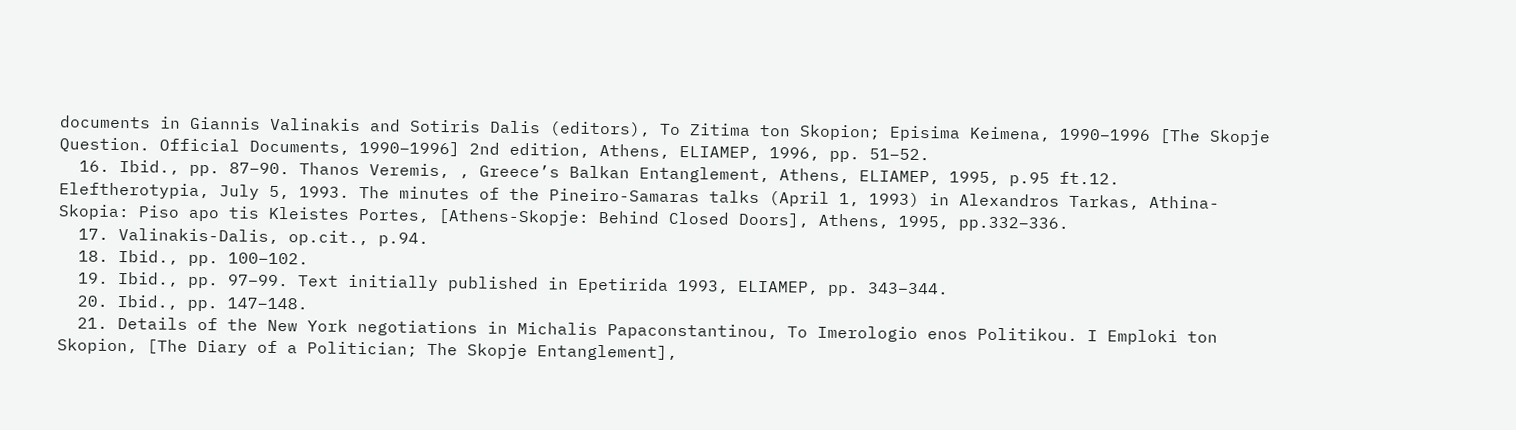documents in Giannis Valinakis and Sotiris Dalis (editors), To Zitima ton Skopion; Episima Keimena, 1990–1996 [The Skopje Question. Official Documents, 1990–1996] 2nd edition, Athens, ELIAMEP, 1996, pp. 51–52.
  16. Ibid., pp. 87–90. Thanos Veremis, , Greece’s Balkan Entanglement, Athens, ELIAMEP, 1995, p.95 ft.12. Eleftherotypia, July 5, 1993. The minutes of the Pineiro-Samaras talks (April 1, 1993) in Alexandros Tarkas, Athina-Skopia: Piso apo tis Kleistes Portes, [Athens-Skopje: Behind Closed Doors], Athens, 1995, pp.332–336.
  17. Valinakis-Dalis, op.cit., p.94.
  18. Ibid., pp. 100–102.
  19. Ibid., pp. 97–99. Text initially published in Epetirida 1993, ELIAMEP, pp. 343–344.
  20. Ibid., pp. 147–148.
  21. Details of the New York negotiations in Michalis Papaconstantinou, To Imerologio enos Politikou. I Emploki ton Skopion, [The Diary of a Politician; The Skopje Entanglement],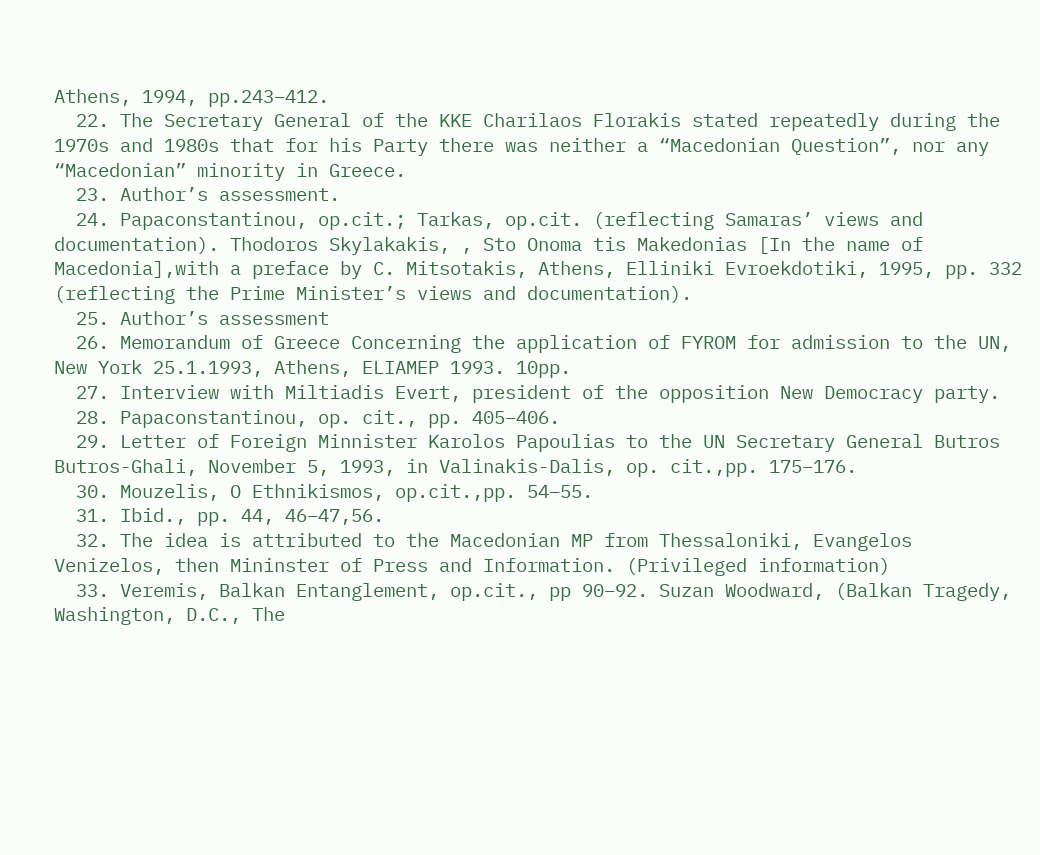Athens, 1994, pp.243–412.
  22. The Secretary General of the KKE Charilaos Florakis stated repeatedly during the 1970s and 1980s that for his Party there was neither a “Macedonian Question”, nor any “Macedonian” minority in Greece.
  23. Author’s assessment.
  24. Papaconstantinou, op.cit.; Tarkas, op.cit. (reflecting Samaras’ views and documentation). Thodoros Skylakakis, , Sto Onoma tis Makedonias [In the name of Macedonia],with a preface by C. Mitsotakis, Athens, Elliniki Evroekdotiki, 1995, pp. 332 (reflecting the Prime Minister’s views and documentation).
  25. Author’s assessment
  26. Memorandum of Greece Concerning the application of FYROM for admission to the UN, New York 25.1.1993, Athens, ELIAMEP 1993. 10pp.
  27. Interview with Miltiadis Evert, president of the opposition New Democracy party.
  28. Papaconstantinou, op. cit., pp. 405–406.
  29. Letter of Foreign Minnister Karolos Papoulias to the UN Secretary General Butros Butros-Ghali, November 5, 1993, in Valinakis-Dalis, op. cit.,pp. 175–176.
  30. Mouzelis, O Ethnikismos, op.cit.,pp. 54–55.
  31. Ibid., pp. 44, 46–47,56.
  32. The idea is attributed to the Macedonian MP from Thessaloniki, Evangelos Venizelos, then Mininster of Press and Information. (Privileged information)
  33. Veremis, Balkan Entanglement, op.cit., pp 90–92. Suzan Woodward, (Balkan Tragedy, Washington, D.C., The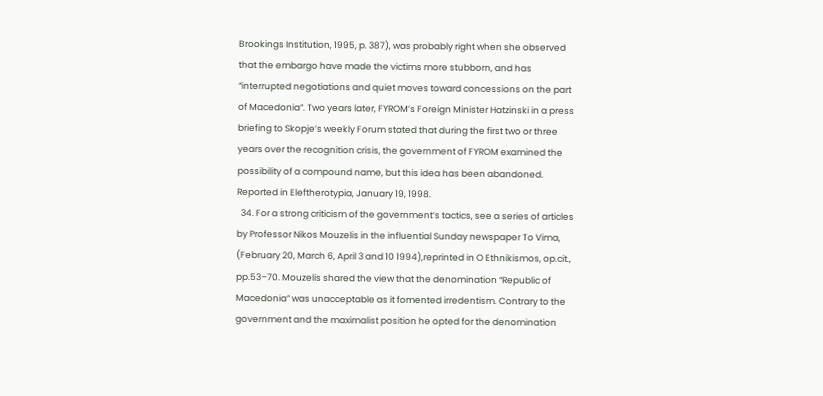Brookings Institution, 1995, p. 387), was probably right when she observed that the embargo have made the victims more stubborn, and has “interrupted negotiations and quiet moves toward concessions on the part of Macedonia”. Two years later, FYROM’s Foreign Minister Hatzinski in a press briefing to Skopje’s weekly Forum stated that during the first two or three years over the recognition crisis, the government of FYROM examined the possibility of a compound name, but this idea has been abandoned. Reported in Eleftherotypia, January 19, 1998.
  34. For a strong criticism of the government’s tactics, see a series of articles by Professor Nikos Mouzelis in the influential Sunday newspaper To Vima, (February 20, March 6, April 3 and 10 1994),reprinted in O Ethnikismos, op.cit., pp.53–70. Mouzelis shared the view that the denomination “Republic of Macedonia” was unacceptable as it fomented irredentism. Contrary to the government and the maximalist position he opted for the denomination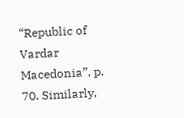“Republic of Vardar Macedonia”, p. 70. Similarly,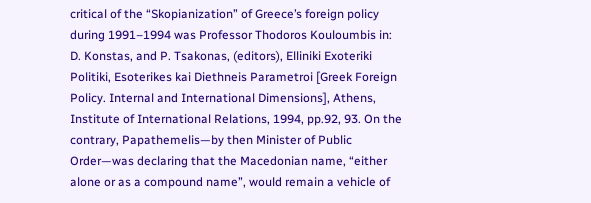critical of the “Skopianization” of Greece’s foreign policy during 1991–1994 was Professor Thodoros Kouloumbis in: D. Konstas, and P. Tsakonas, (editors), Elliniki Exoteriki Politiki, Esoterikes kai Diethneis Parametroi [Greek Foreign Policy. Internal and International Dimensions], Athens, Institute of International Relations, 1994, pp.92, 93. On the contrary, Papathemelis—by then Minister of Public Order—was declaring that the Macedonian name, “either alone or as a compound name”, would remain a vehicle of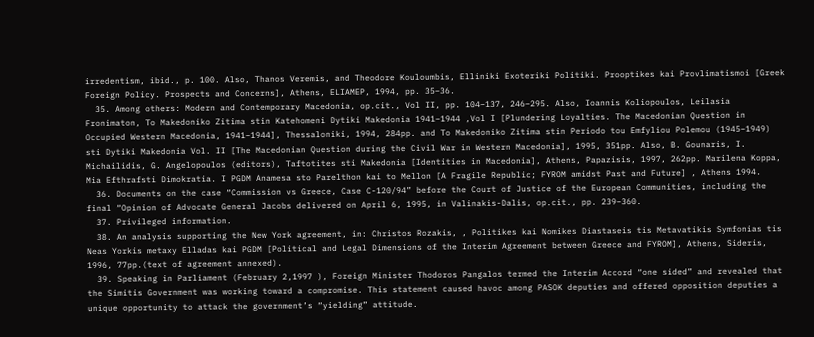irredentism, ibid., p. 100. Also, Thanos Veremis, and Theodore Kouloumbis, Elliniki Exoteriki Politiki. Prooptikes kai Provlimatismoi [Greek Foreign Policy. Prospects and Concerns], Athens, ELIAMEP, 1994, pp. 35–36.
  35. Among others: Modern and Contemporary Macedonia, op.cit., Vol II, pp. 104–137, 246–295. Also, Ioannis Koliopoulos, Leilasia Fronimaton, To Makedoniko Zitima stin Katehomeni Dytiki Makedonia 1941–1944 ,Vol I [Plundering Loyalties. The Macedonian Question in Occupied Western Macedonia, 1941–1944], Thessaloniki, 1994, 284pp. and To Makedoniko Zitima stin Periodo tou Emfyliou Polemou (1945–1949) sti Dytiki Makedonia Vol. II [The Macedonian Question during the Civil War in Western Macedonia], 1995, 351pp. Also, B. Gounaris, I. Michailidis, G. Angelopoulos (editors), Taftotites sti Makedonia [Identities in Macedonia], Athens, Papazisis, 1997, 262pp. Marilena Koppa, Mia Efthrafsti Dimokratia. I PGDM Anamesa sto Parelthon kai to Mellon [A Fragile Republic; FYROM amidst Past and Future] , Athens 1994.
  36. Documents on the case “Commission vs Greece, Case C-120/94” before the Court of Justice of the European Communities, including the final “Opinion of Advocate General Jacobs delivered on April 6, 1995, in Valinakis-Dalis, op.cit., pp. 239–360.
  37. Privileged information.
  38. An analysis supporting the New York agreement, in: Christos Rozakis, , Politikes kai Nomikes Diastaseis tis Metavatikis Symfonias tis Neas Yorkis metaxy Elladas kai PGDM [Political and Legal Dimensions of the Interim Agreement between Greece and FYROM], Athens, Sideris, 1996, 77pp.(text of agreement annexed).
  39. Speaking in Parliament (February 2,1997 ), Foreign Minister Thodoros Pangalos termed the Interim Accord “one sided” and revealed that the Simitis Government was working toward a compromise. This statement caused havoc among PASOK deputies and offered opposition deputies a unique opportunity to attack the government’s “yielding” attitude.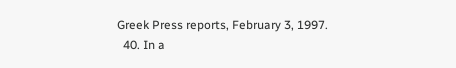Greek Press reports, February 3, 1997.
  40. In a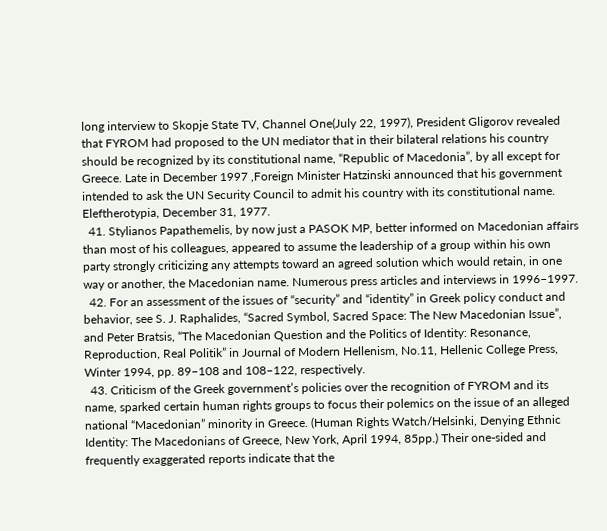long interview to Skopje State TV, Channel One(July 22, 1997), President Gligorov revealed that FYROM had proposed to the UN mediator that in their bilateral relations his country should be recognized by its constitutional name, “Republic of Macedonia”, by all except for Greece. Late in December 1997 ,Foreign Minister Hatzinski announced that his government intended to ask the UN Security Council to admit his country with its constitutional name. Eleftherotypia, December 31, 1977.
  41. Stylianos Papathemelis, by now just a PASOK MP, better informed on Macedonian affairs than most of his colleagues, appeared to assume the leadership of a group within his own party strongly criticizing any attempts toward an agreed solution which would retain, in one way or another, the Macedonian name. Numerous press articles and interviews in 1996–1997.
  42. For an assessment of the issues of “security” and “identity” in Greek policy conduct and behavior, see S. J. Raphalides, “Sacred Symbol, Sacred Space: The New Macedonian Issue”, and Peter Bratsis, “The Macedonian Question and the Politics of Identity: Resonance, Reproduction, Real Politik” in Journal of Modern Hellenism, No.11, Hellenic College Press, Winter 1994, pp. 89–108 and 108–122, respectively.
  43. Criticism of the Greek government’s policies over the recognition of FYROM and its name, sparked certain human rights groups to focus their polemics on the issue of an alleged national “Macedonian” minority in Greece. (Human Rights Watch/Helsinki, Denying Ethnic Identity: The Macedonians of Greece, New York, April 1994, 85pp.) Their one-sided and frequently exaggerated reports indicate that the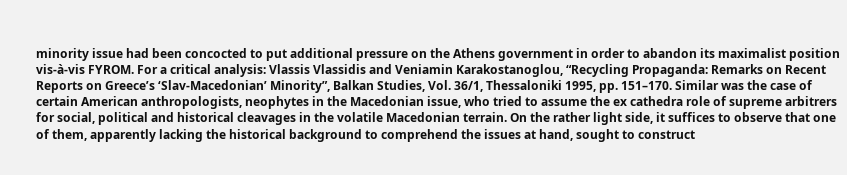minority issue had been concocted to put additional pressure on the Athens government in order to abandon its maximalist position vis-à-vis FYROM. For a critical analysis: Vlassis Vlassidis and Veniamin Karakostanoglou, “Recycling Propaganda: Remarks on Recent Reports on Greece’s ‘Slav-Macedonian’ Minority”, Balkan Studies, Vol. 36/1, Thessaloniki 1995, pp. 151–170. Similar was the case of certain American anthropologists, neophytes in the Macedonian issue, who tried to assume the ex cathedra role of supreme arbitrers for social, political and historical cleavages in the volatile Macedonian terrain. On the rather light side, it suffices to observe that one of them, apparently lacking the historical background to comprehend the issues at hand, sought to construct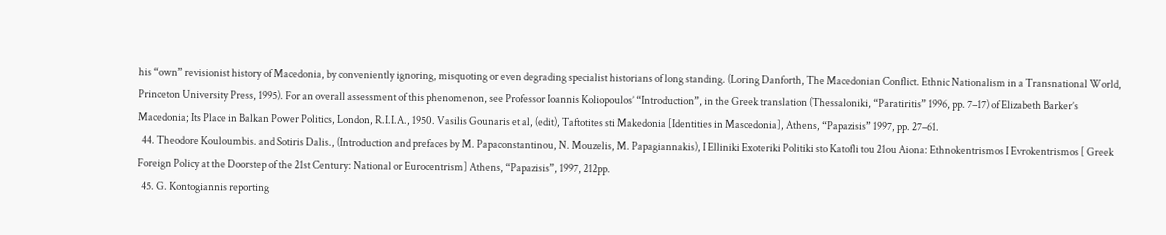his “own” revisionist history of Macedonia, by conveniently ignoring, misquoting or even degrading specialist historians of long standing. (Loring Danforth, The Macedonian Conflict. Ethnic Nationalism in a Transnational World, Princeton University Press, 1995). For an overall assessment of this phenomenon, see Professor Ioannis Koliopoulos’ “Introduction”, in the Greek translation (Thessaloniki, “Paratiritis” 1996, pp. 7–17) of Elizabeth Barker’s Macedonia; Its Place in Balkan Power Politics, London, R.I.I.A., 1950. Vasilis Gounaris et al, (edit), Taftotites sti Makedonia [Identities in Mascedonia], Athens, “Papazisis” 1997, pp. 27–61.
  44. Theodore Kouloumbis. and Sotiris Dalis., (Introduction and prefaces by M. Papaconstantinou, N. Mouzelis, M. Papagiannakis), I Elliniki Exoteriki Politiki sto Katofli tou 21ou Aiona: Ethnokentrismos I Evrokentrismos [ Greek Foreign Policy at the Doorstep of the 21st Century: National or Eurocentrism] Athens, “Papazisis”, 1997, 212pp.
  45. G. Kontogiannis reporting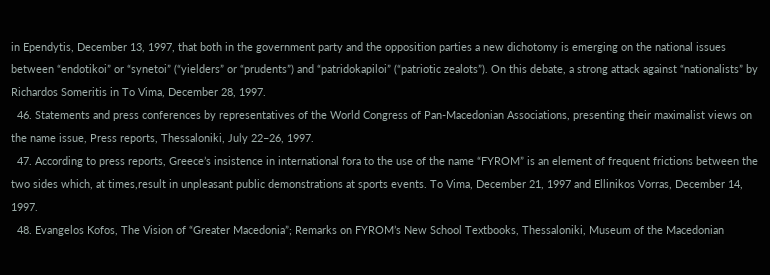in Ependytis, December 13, 1997, that both in the government party and the opposition parties a new dichotomy is emerging on the national issues between “endotikoi” or “synetoi” (“yielders” or “prudents”) and “patridokapiloi” (“patriotic zealots”). On this debate, a strong attack against “nationalists” by Richardos Someritis in To Vima, December 28, 1997.
  46. Statements and press conferences by representatives of the World Congress of Pan-Macedonian Associations, presenting their maximalist views on the name issue, Press reports, Thessaloniki, July 22–26, 1997.
  47. According to press reports, Greece’s insistence in international fora to the use of the name “FYROM” is an element of frequent frictions between the two sides which, at times,result in unpleasant public demonstrations at sports events. To Vima, December 21, 1997 and Ellinikos Vorras, December 14, 1997.
  48. Evangelos Kofos, The Vision of “Greater Macedonia”; Remarks on FYROM’s New School Textbooks, Thessaloniki, Museum of the Macedonian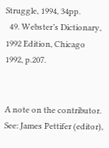Struggle, 1994, 34pp.
  49. Webster’s Dictionary, 1992 Edition, Chicago 1992, p.207.


A note on the contributor. See: James Pettifer (editor),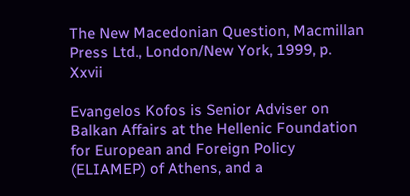The New Macedonian Question, Macmillan Press Ltd., London/New York, 1999, p. Xxvii

Evangelos Kofos is Senior Adviser on Balkan Affairs at the Hellenic Foundation for European and Foreign Policy (ELIAMEP) of Athens, and a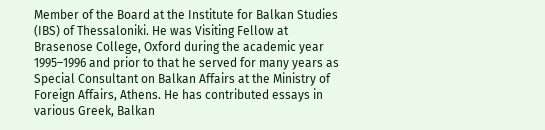Member of the Board at the Institute for Balkan Studies (IBS) of Thessaloniki. He was Visiting Fellow at Brasenose College, Oxford during the academic year 1995–1996 and prior to that he served for many years as Special Consultant on Balkan Affairs at the Ministry of Foreign Affairs, Athens. He has contributed essays in various Greek, Balkan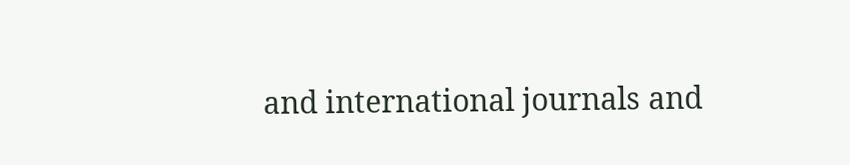and international journals and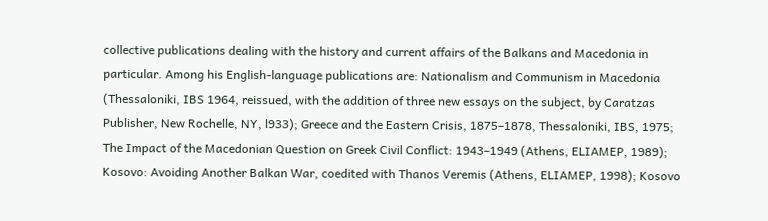collective publications dealing with the history and current affairs of the Balkans and Macedonia in particular. Among his English-language publications are: Nationalism and Communism in Macedonia (Thessaloniki, IBS 1964, reissued, with the addition of three new essays on the subject, by Caratzas Publisher, New Rochelle, NY, l933); Greece and the Eastern Crisis, 1875–1878, Thessaloniki, IBS, 1975; The Impact of the Macedonian Question on Greek Civil Conflict: 1943–1949 (Athens, ELIAMEP, 1989); Kosovo: Avoiding Another Balkan War, coedited with Thanos Veremis (Athens, ELIAMEP, 1998); Kosovo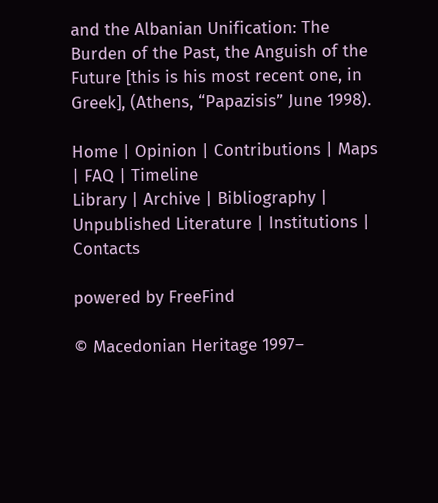and the Albanian Unification: The Burden of the Past, the Anguish of the Future [this is his most recent one, in Greek], (Athens, “Papazisis” June 1998).

Home | Opinion | Contributions | Maps | FAQ | Timeline
Library | Archive | Bibliography | Unpublished Literature | Institutions | Contacts

powered by FreeFind

© Macedonian Heritage 1997–